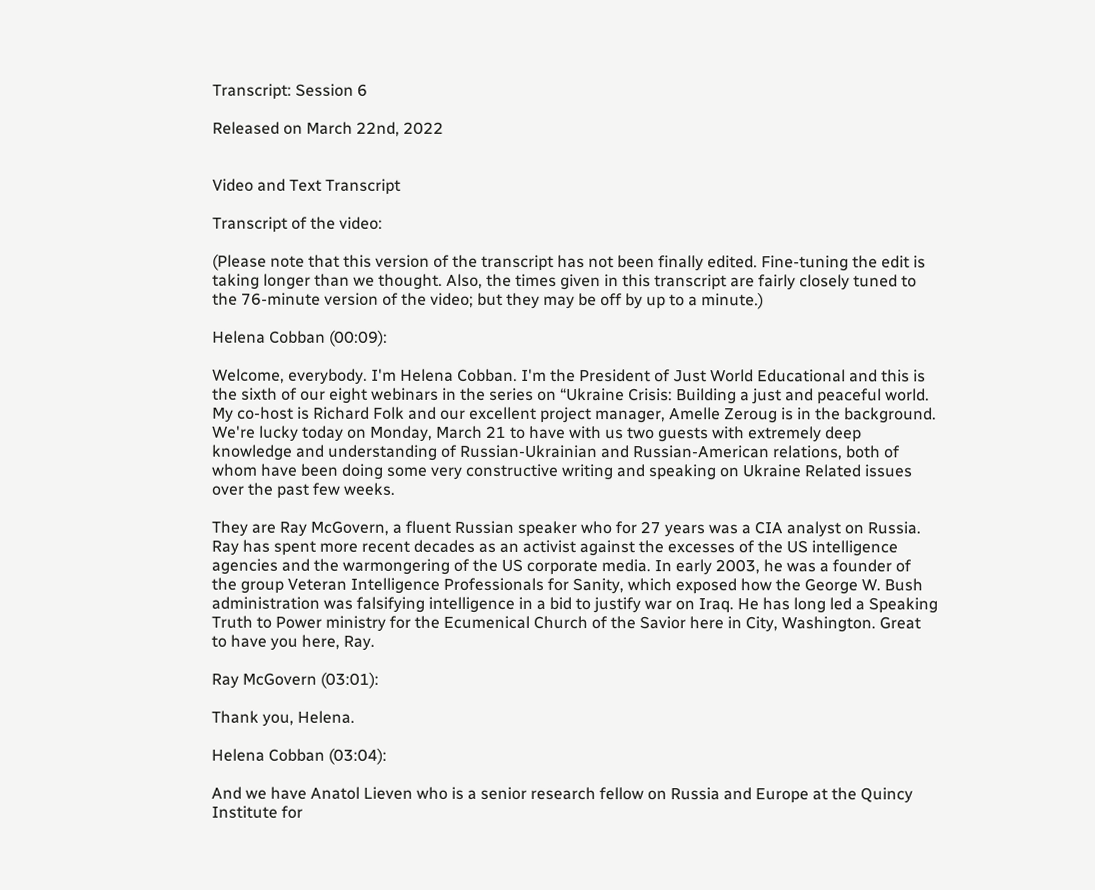Transcript: Session 6

Released on March 22nd, 2022


Video and Text Transcript

Transcript of the video:

(Please note that this version of the transcript has not been finally edited. Fine-tuning the edit is taking longer than we thought. Also, the times given in this transcript are fairly closely tuned to the 76-minute version of the video; but they may be off by up to a minute.)

Helena Cobban (00:09):

Welcome, everybody. I'm Helena Cobban. I'm the President of Just World Educational and this is the sixth of our eight webinars in the series on “Ukraine Crisis: Building a just and peaceful world. My co-host is Richard Folk and our excellent project manager, Amelle Zeroug is in the background. We're lucky today on Monday, March 21 to have with us two guests with extremely deep knowledge and understanding of Russian-Ukrainian and Russian-American relations, both of whom have been doing some very constructive writing and speaking on Ukraine Related issues over the past few weeks.

They are Ray McGovern, a fluent Russian speaker who for 27 years was a CIA analyst on Russia. Ray has spent more recent decades as an activist against the excesses of the US intelligence agencies and the warmongering of the US corporate media. In early 2003, he was a founder of the group Veteran Intelligence Professionals for Sanity, which exposed how the George W. Bush administration was falsifying intelligence in a bid to justify war on Iraq. He has long led a Speaking Truth to Power ministry for the Ecumenical Church of the Savior here in City, Washington. Great to have you here, Ray.

Ray McGovern (03:01):

Thank you, Helena.

Helena Cobban (03:04):

And we have Anatol Lieven who is a senior research fellow on Russia and Europe at the Quincy Institute for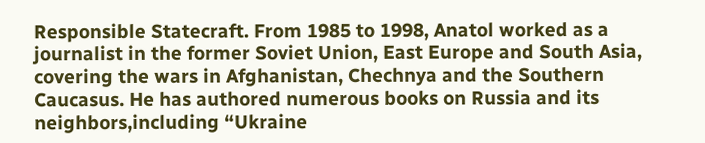Responsible Statecraft. From 1985 to 1998, Anatol worked as a journalist in the former Soviet Union, East Europe and South Asia, covering the wars in Afghanistan, Chechnya and the Southern Caucasus. He has authored numerous books on Russia and its neighbors,including “Ukraine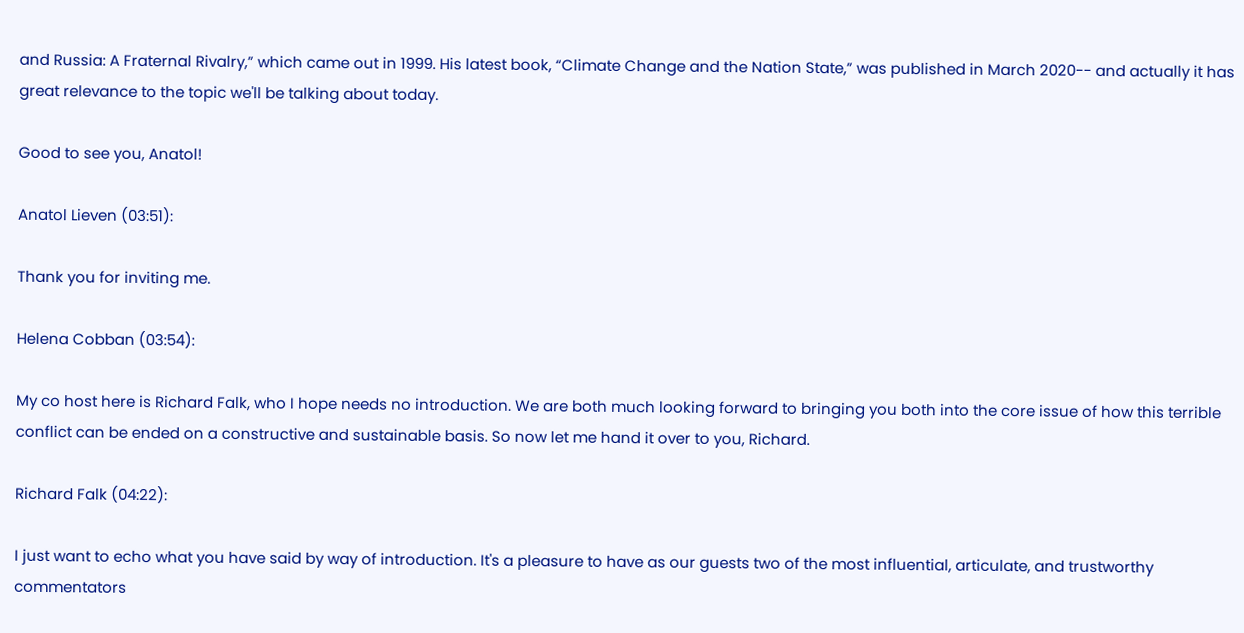and Russia: A Fraternal Rivalry,” which came out in 1999. His latest book, “Climate Change and the Nation State,” was published in March 2020-- and actually it has great relevance to the topic we'll be talking about today.

Good to see you, Anatol!

Anatol Lieven (03:51):

Thank you for inviting me.

Helena Cobban (03:54):

My co host here is Richard Falk, who I hope needs no introduction. We are both much looking forward to bringing you both into the core issue of how this terrible conflict can be ended on a constructive and sustainable basis. So now let me hand it over to you, Richard.

Richard Falk (04:22):

I just want to echo what you have said by way of introduction. It's a pleasure to have as our guests two of the most influential, articulate, and trustworthy commentators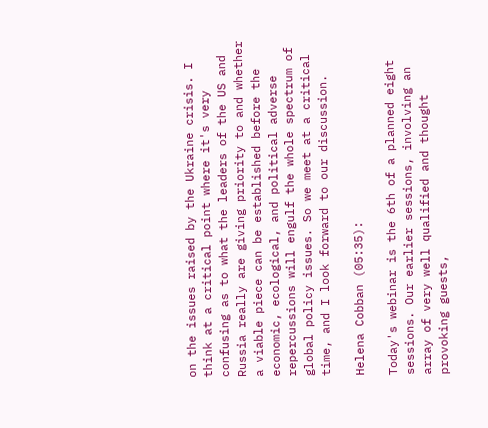on the issues raised by the Ukraine crisis. I think at a critical point where it's very confusing as to what the leaders of the US and Russia really are giving priority to and whether a viable piece can be established before the economic, ecological, and political adverse repercussions will engulf the whole spectrum of global policy issues. So we meet at a critical time, and I look forward to our discussion.

Helena Cobban (05:35):

Today's webinar is the 6th of a planned eight sessions. Our earlier sessions, involving an array of very well qualified and thought provoking guests,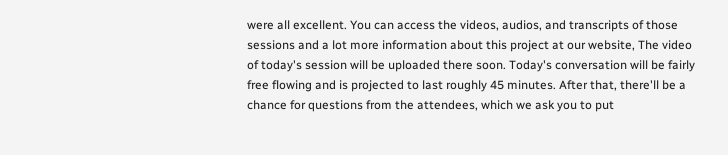were all excellent. You can access the videos, audios, and transcripts of those sessions and a lot more information about this project at our website, The video of today's session will be uploaded there soon. Today's conversation will be fairly free flowing and is projected to last roughly 45 minutes. After that, there'll be a chance for questions from the attendees, which we ask you to put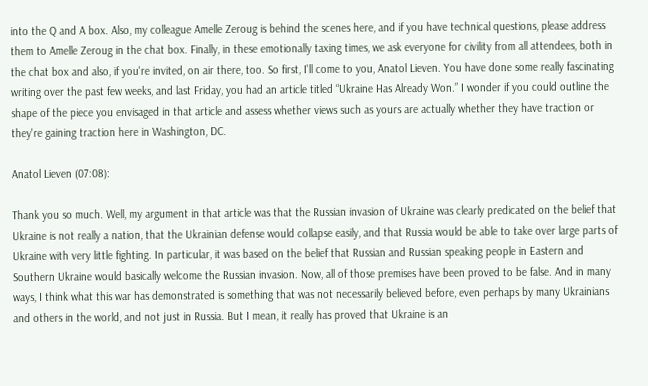into the Q and A box. Also, my colleague Amelle Zeroug is behind the scenes here, and if you have technical questions, please address them to Amelle Zeroug in the chat box. Finally, in these emotionally taxing times, we ask everyone for civility from all attendees, both in the chat box and also, if you're invited, on air there, too. So first, I'll come to you, Anatol Lieven. You have done some really fascinating writing over the past few weeks, and last Friday, you had an article titled “Ukraine Has Already Won.” I wonder if you could outline the shape of the piece you envisaged in that article and assess whether views such as yours are actually whether they have traction or they're gaining traction here in Washington, DC.

Anatol Lieven (07:08):

Thank you so much. Well, my argument in that article was that the Russian invasion of Ukraine was clearly predicated on the belief that Ukraine is not really a nation, that the Ukrainian defense would collapse easily, and that Russia would be able to take over large parts of Ukraine with very little fighting. In particular, it was based on the belief that Russian and Russian speaking people in Eastern and Southern Ukraine would basically welcome the Russian invasion. Now, all of those premises have been proved to be false. And in many ways, I think what this war has demonstrated is something that was not necessarily believed before, even perhaps by many Ukrainians and others in the world, and not just in Russia. But I mean, it really has proved that Ukraine is an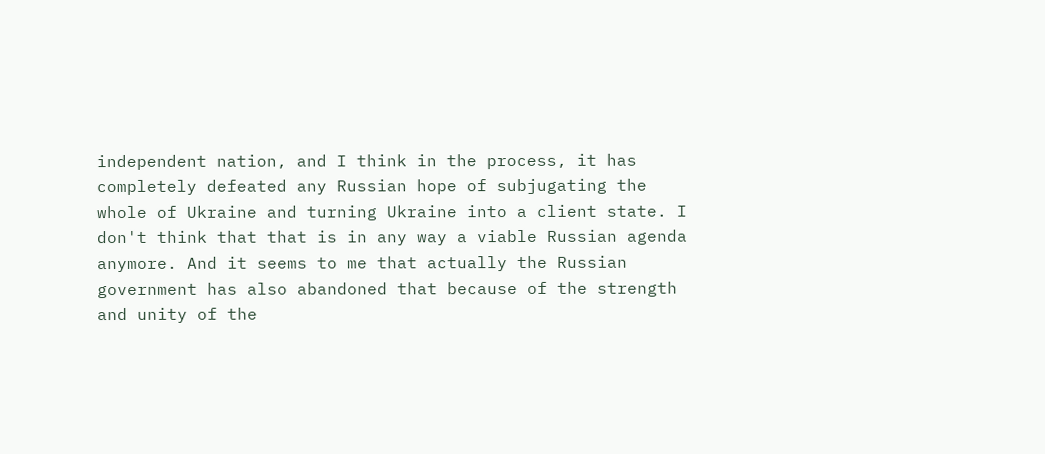independent nation, and I think in the process, it has completely defeated any Russian hope of subjugating the whole of Ukraine and turning Ukraine into a client state. I don't think that that is in any way a viable Russian agenda anymore. And it seems to me that actually the Russian government has also abandoned that because of the strength and unity of the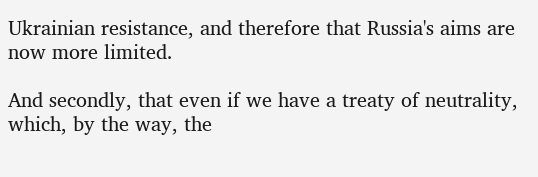Ukrainian resistance, and therefore that Russia's aims are now more limited.

And secondly, that even if we have a treaty of neutrality, which, by the way, the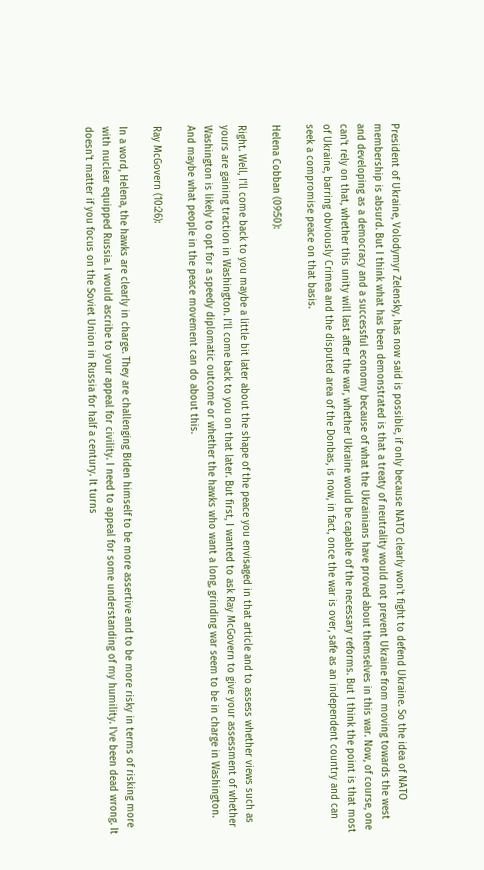President of Ukraine, Volodymyr Zelensky, has now said is possible, if only because NATO clearly won't fight to defend Ukraine. So the idea of NATO membership is absurd. But I think what has been demonstrated is that a treaty of neutrality would not prevent Ukraine from moving towards the west and developing as a democracy and a successful economy because of what the Ukrainians have proved about themselves in this war. Now, of course, one can't rely on that, whether this unity will last after the war, whether Ukraine would be capable of the necessary reforms. But I think the point is that most of Ukraine, barring obviously Crimea and the disputed area of the Donbas, is now, in fact, once the war is over, safe as an independent country and can seek a compromise peace on that basis.

Helena Cobban (09:50):

Right. Well, I'll come back to you maybe a little bit later about the shape of the peace you envisaged in that article and to assess whether views such as yours are gaining traction in Washington. I'll come back to you on that later. But first, I wanted to ask Ray McGovern to give your assessment of whether Washington is likely to opt for a speedy diplomatic outcome or whether the hawks who want a long, grinding war seem to be in charge in Washington. And maybe what people in the peace movement can do about this.

Ray McGovern (10:26):

In a word, Helena, the hawks are clearly in charge. They are challenging Biden himself to be more assertive and to be more risky in terms of risking more with nuclear equipped Russia. I would ascribe to your appeal for civility. I need to appeal for some understanding of my humility. I've been dead wrong. It doesn't matter if you focus on the Soviet Union in Russia for half a century. It turns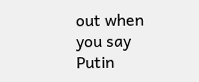out when you say Putin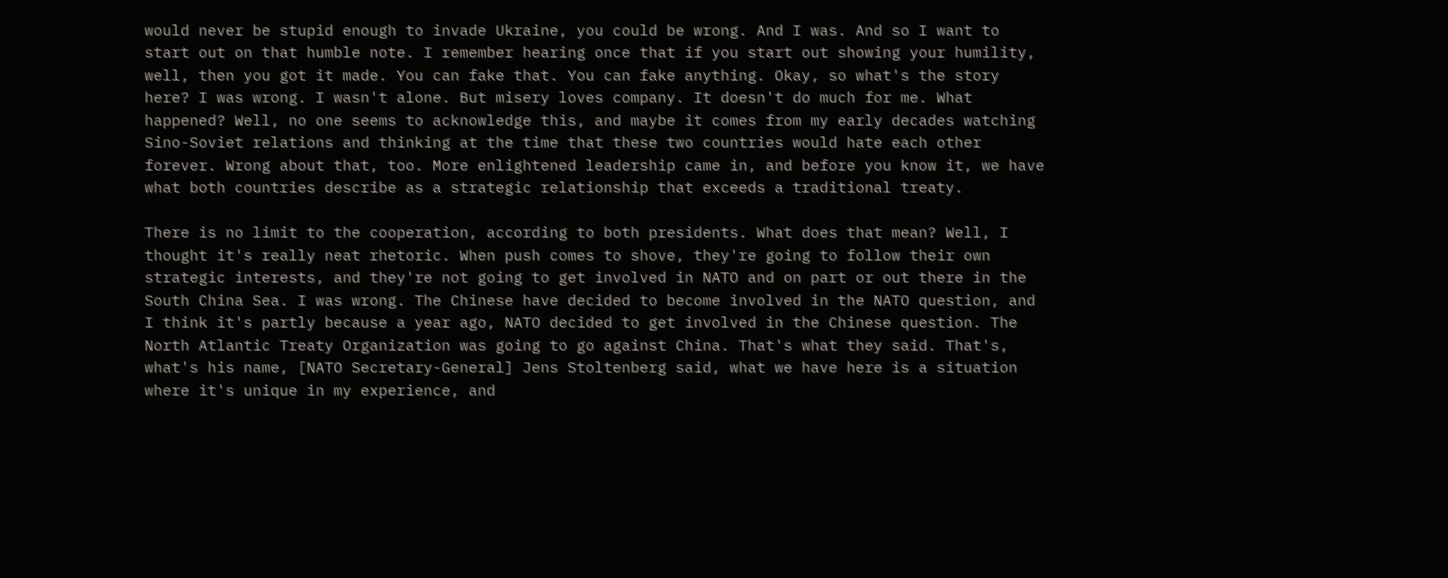would never be stupid enough to invade Ukraine, you could be wrong. And I was. And so I want to start out on that humble note. I remember hearing once that if you start out showing your humility, well, then you got it made. You can fake that. You can fake anything. Okay, so what's the story here? I was wrong. I wasn't alone. But misery loves company. It doesn't do much for me. What happened? Well, no one seems to acknowledge this, and maybe it comes from my early decades watching Sino-Soviet relations and thinking at the time that these two countries would hate each other forever. Wrong about that, too. More enlightened leadership came in, and before you know it, we have what both countries describe as a strategic relationship that exceeds a traditional treaty.

There is no limit to the cooperation, according to both presidents. What does that mean? Well, I thought it's really neat rhetoric. When push comes to shove, they're going to follow their own strategic interests, and they're not going to get involved in NATO and on part or out there in the South China Sea. I was wrong. The Chinese have decided to become involved in the NATO question, and I think it's partly because a year ago, NATO decided to get involved in the Chinese question. The North Atlantic Treaty Organization was going to go against China. That's what they said. That's, what's his name, [NATO Secretary-General] Jens Stoltenberg said, what we have here is a situation where it's unique in my experience, and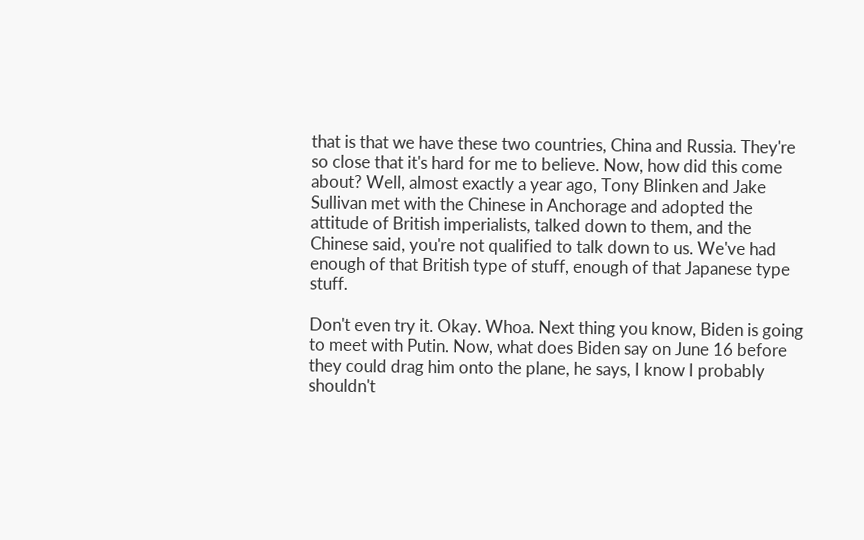that is that we have these two countries, China and Russia. They're so close that it's hard for me to believe. Now, how did this come about? Well, almost exactly a year ago, Tony Blinken and Jake Sullivan met with the Chinese in Anchorage and adopted the attitude of British imperialists, talked down to them, and the Chinese said, you're not qualified to talk down to us. We've had enough of that British type of stuff, enough of that Japanese type stuff.

Don't even try it. Okay. Whoa. Next thing you know, Biden is going to meet with Putin. Now, what does Biden say on June 16 before they could drag him onto the plane, he says, I know I probably shouldn't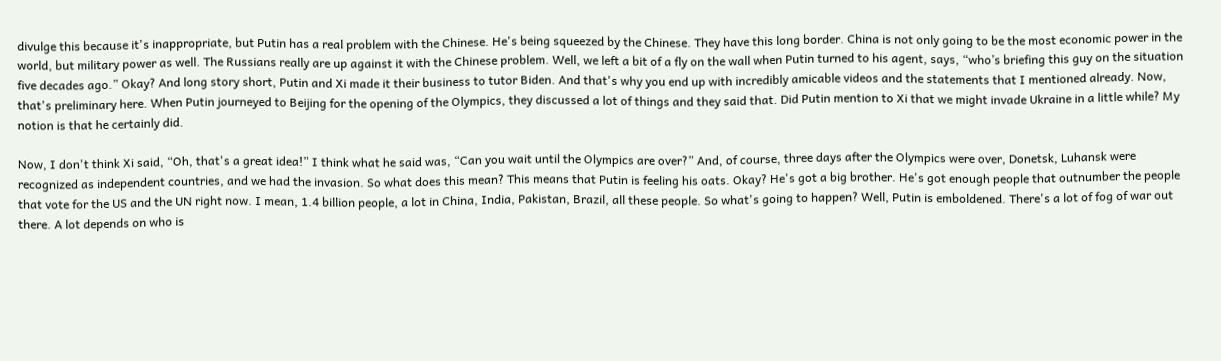divulge this because it's inappropriate, but Putin has a real problem with the Chinese. He's being squeezed by the Chinese. They have this long border. China is not only going to be the most economic power in the world, but military power as well. The Russians really are up against it with the Chinese problem. Well, we left a bit of a fly on the wall when Putin turned to his agent, says, “who’s briefing this guy on the situation five decades ago.” Okay? And long story short, Putin and Xi made it their business to tutor Biden. And that's why you end up with incredibly amicable videos and the statements that I mentioned already. Now, that's preliminary here. When Putin journeyed to Beijing for the opening of the Olympics, they discussed a lot of things and they said that. Did Putin mention to Xi that we might invade Ukraine in a little while? My notion is that he certainly did.

Now, I don't think Xi said, “Oh, that's a great idea!” I think what he said was, “Can you wait until the Olympics are over?” And, of course, three days after the Olympics were over, Donetsk, Luhansk were recognized as independent countries, and we had the invasion. So what does this mean? This means that Putin is feeling his oats. Okay? He's got a big brother. He's got enough people that outnumber the people that vote for the US and the UN right now. I mean, 1.4 billion people, a lot in China, India, Pakistan, Brazil, all these people. So what's going to happen? Well, Putin is emboldened. There's a lot of fog of war out there. A lot depends on who is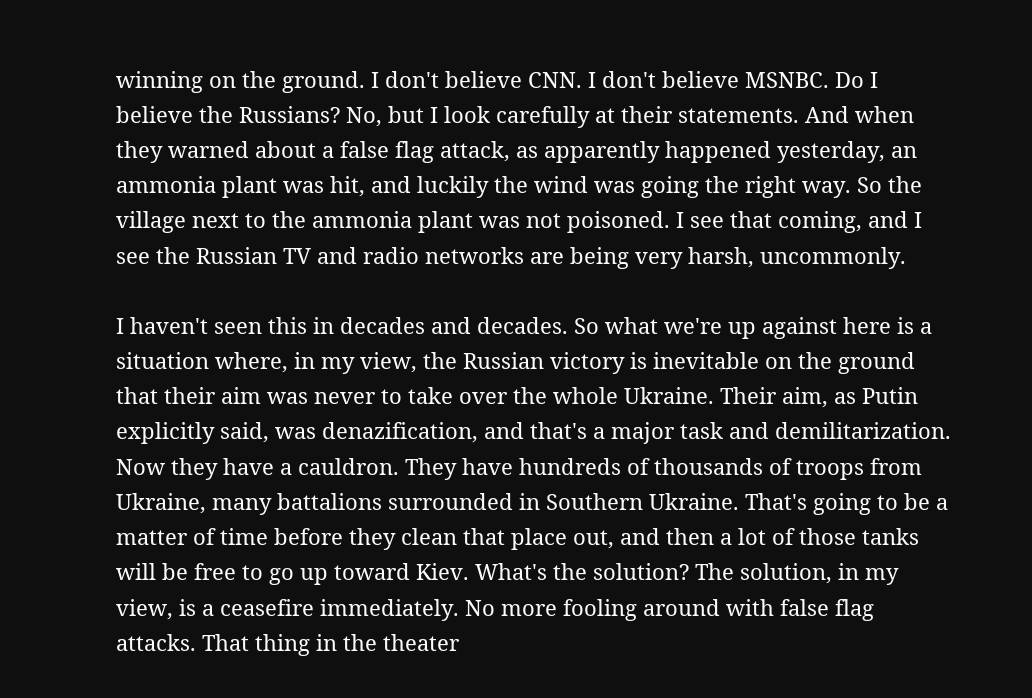winning on the ground. I don't believe CNN. I don't believe MSNBC. Do I believe the Russians? No, but I look carefully at their statements. And when they warned about a false flag attack, as apparently happened yesterday, an ammonia plant was hit, and luckily the wind was going the right way. So the village next to the ammonia plant was not poisoned. I see that coming, and I see the Russian TV and radio networks are being very harsh, uncommonly.

I haven't seen this in decades and decades. So what we're up against here is a situation where, in my view, the Russian victory is inevitable on the ground that their aim was never to take over the whole Ukraine. Their aim, as Putin explicitly said, was denazification, and that's a major task and demilitarization. Now they have a cauldron. They have hundreds of thousands of troops from Ukraine, many battalions surrounded in Southern Ukraine. That's going to be a matter of time before they clean that place out, and then a lot of those tanks will be free to go up toward Kiev. What's the solution? The solution, in my view, is a ceasefire immediately. No more fooling around with false flag attacks. That thing in the theater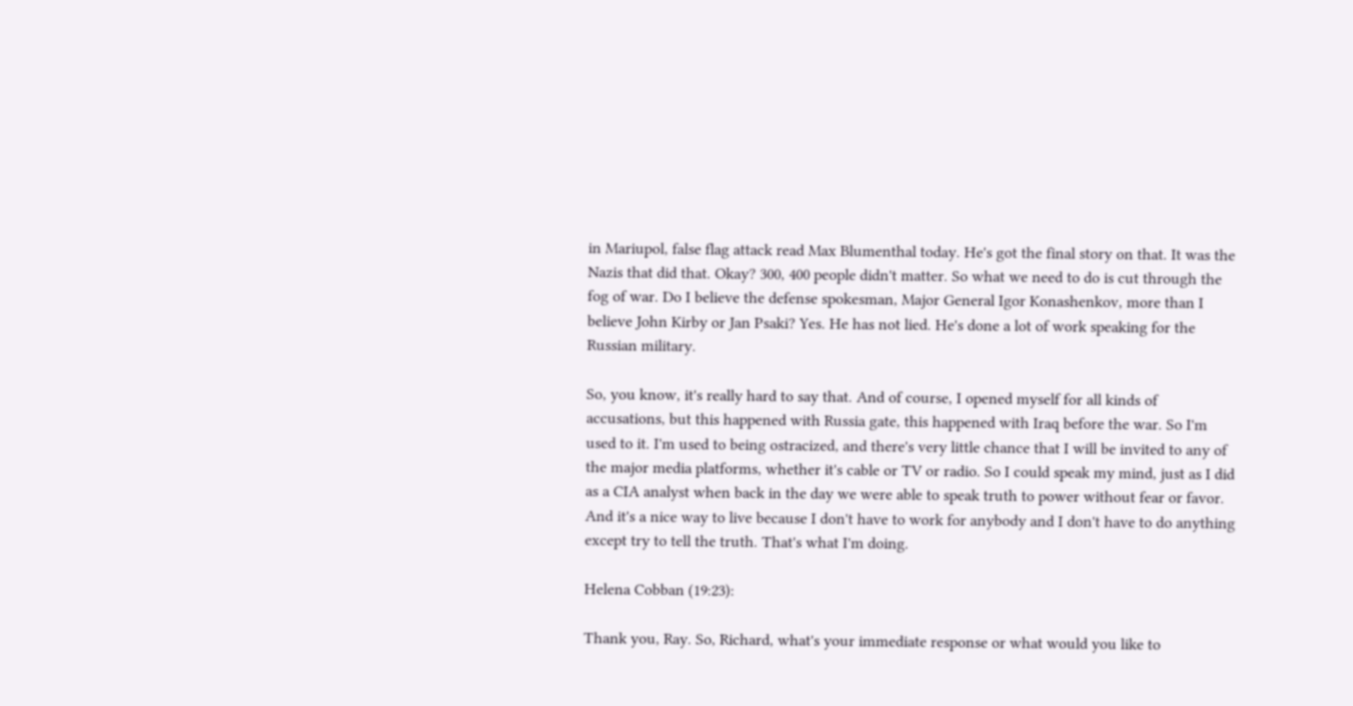in Mariupol, false flag attack read Max Blumenthal today. He's got the final story on that. It was the Nazis that did that. Okay? 300, 400 people didn't matter. So what we need to do is cut through the fog of war. Do I believe the defense spokesman, Major General Igor Konashenkov, more than I believe John Kirby or Jan Psaki? Yes. He has not lied. He's done a lot of work speaking for the Russian military.

So, you know, it's really hard to say that. And of course, I opened myself for all kinds of accusations, but this happened with Russia gate, this happened with Iraq before the war. So I'm used to it. I'm used to being ostracized, and there's very little chance that I will be invited to any of the major media platforms, whether it's cable or TV or radio. So I could speak my mind, just as I did as a CIA analyst when back in the day we were able to speak truth to power without fear or favor. And it's a nice way to live because I don't have to work for anybody and I don't have to do anything except try to tell the truth. That's what I'm doing.

Helena Cobban (19:23):

Thank you, Ray. So, Richard, what's your immediate response or what would you like to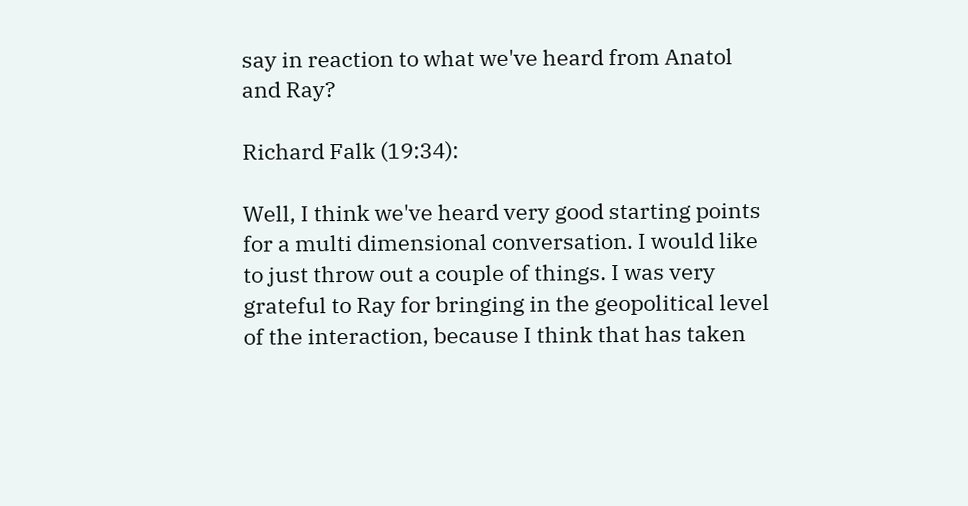say in reaction to what we've heard from Anatol and Ray?

Richard Falk (19:34):

Well, I think we've heard very good starting points for a multi dimensional conversation. I would like to just throw out a couple of things. I was very grateful to Ray for bringing in the geopolitical level of the interaction, because I think that has taken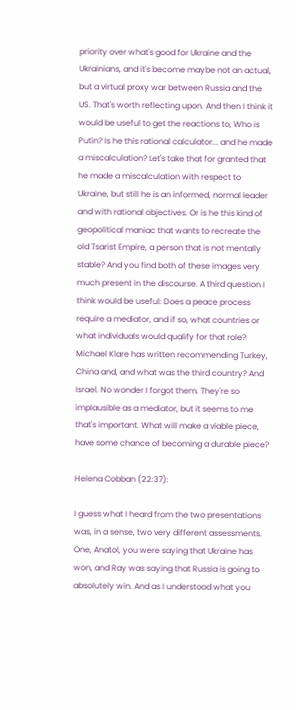priority over what's good for Ukraine and the Ukrainians, and it's become maybe not an actual, but a virtual proxy war between Russia and the US. That's worth reflecting upon. And then I think it would be useful to get the reactions to, Who is Putin? Is he this rational calculator... and he made a miscalculation? Let's take that for granted that he made a miscalculation with respect to Ukraine, but still he is an informed, normal leader and with rational objectives. Or is he this kind of geopolitical maniac that wants to recreate the old Tsarist Empire, a person that is not mentally stable? And you find both of these images very much present in the discourse. A third question I think would be useful: Does a peace process require a mediator, and if so, what countries or what individuals would qualify for that role? Michael Klare has written recommending Turkey, China and, and what was the third country? And Israel. No wonder I forgot them. They're so implausible as a mediator, but it seems to me that's important. What will make a viable piece, have some chance of becoming a durable piece?

Helena Cobban (22:37):

I guess what I heard from the two presentations was, in a sense, two very different assessments. One, Anatol, you were saying that Ukraine has won, and Ray was saying that Russia is going to absolutely win. And as I understood what you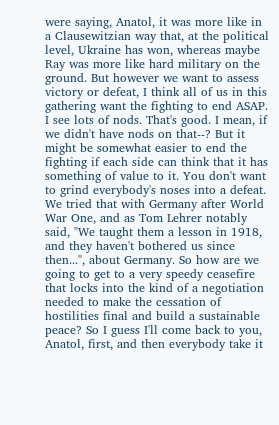were saying, Anatol, it was more like in a Clausewitzian way that, at the political level, Ukraine has won, whereas maybe Ray was more like hard military on the ground. But however we want to assess victory or defeat, I think all of us in this gathering want the fighting to end ASAP. I see lots of nods. That's good. I mean, if we didn't have nods on that--? But it might be somewhat easier to end the fighting if each side can think that it has something of value to it. You don't want to grind everybody's noses into a defeat. We tried that with Germany after World War One, and as Tom Lehrer notably said, "We taught them a lesson in 1918, and they haven't bothered us since then...", about Germany. So how are we going to get to a very speedy ceasefire that locks into the kind of a negotiation needed to make the cessation of hostilities final and build a sustainable peace? So I guess I'll come back to you, Anatol, first, and then everybody take it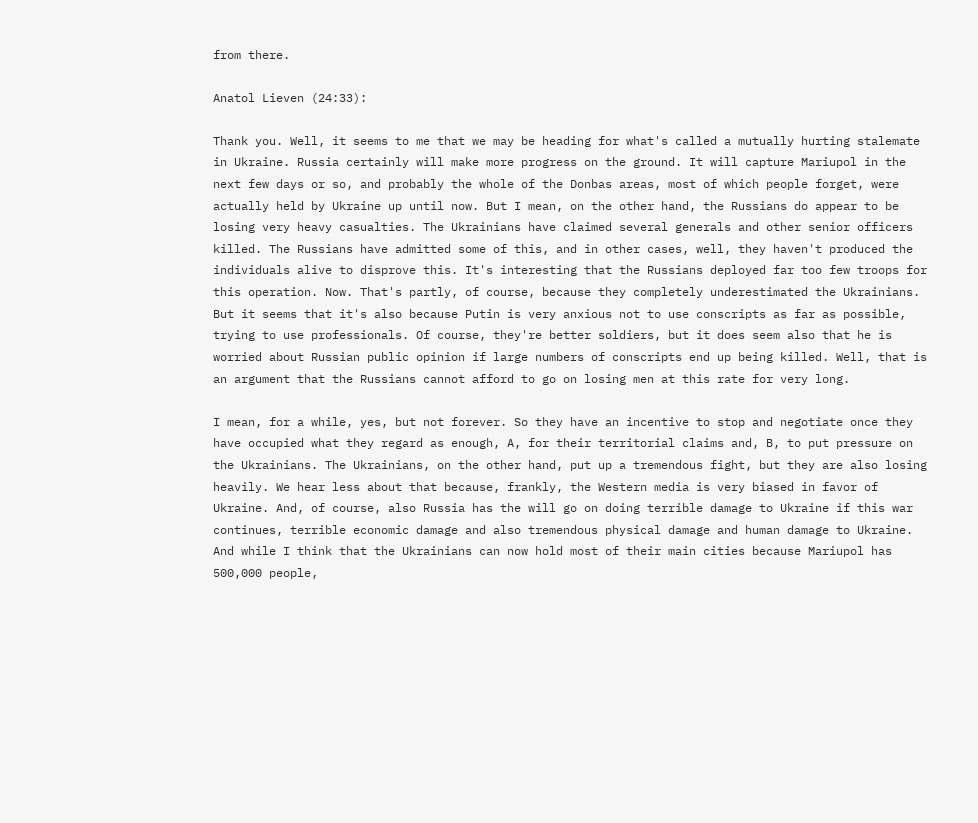from there.

Anatol Lieven (24:33):

Thank you. Well, it seems to me that we may be heading for what's called a mutually hurting stalemate in Ukraine. Russia certainly will make more progress on the ground. It will capture Mariupol in the next few days or so, and probably the whole of the Donbas areas, most of which people forget, were actually held by Ukraine up until now. But I mean, on the other hand, the Russians do appear to be losing very heavy casualties. The Ukrainians have claimed several generals and other senior officers killed. The Russians have admitted some of this, and in other cases, well, they haven't produced the individuals alive to disprove this. It's interesting that the Russians deployed far too few troops for this operation. Now. That's partly, of course, because they completely underestimated the Ukrainians. But it seems that it's also because Putin is very anxious not to use conscripts as far as possible, trying to use professionals. Of course, they're better soldiers, but it does seem also that he is worried about Russian public opinion if large numbers of conscripts end up being killed. Well, that is an argument that the Russians cannot afford to go on losing men at this rate for very long.

I mean, for a while, yes, but not forever. So they have an incentive to stop and negotiate once they have occupied what they regard as enough, A, for their territorial claims and, B, to put pressure on the Ukrainians. The Ukrainians, on the other hand, put up a tremendous fight, but they are also losing heavily. We hear less about that because, frankly, the Western media is very biased in favor of Ukraine. And, of course, also Russia has the will go on doing terrible damage to Ukraine if this war continues, terrible economic damage and also tremendous physical damage and human damage to Ukraine. And while I think that the Ukrainians can now hold most of their main cities because Mariupol has 500,000 people,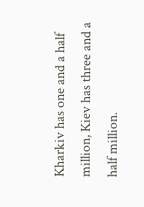Kharkiv has one and a half million, Kiev has three and a half million.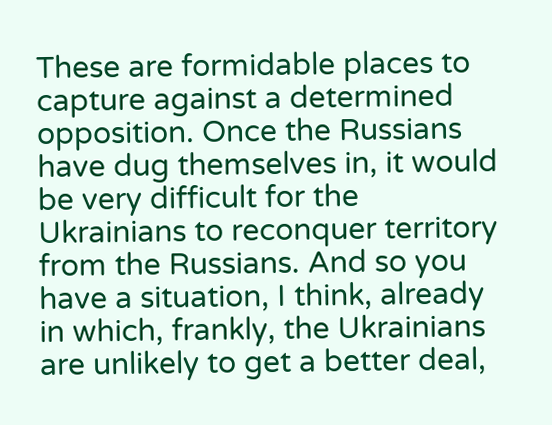These are formidable places to capture against a determined opposition. Once the Russians have dug themselves in, it would be very difficult for the Ukrainians to reconquer territory from the Russians. And so you have a situation, I think, already in which, frankly, the Ukrainians are unlikely to get a better deal,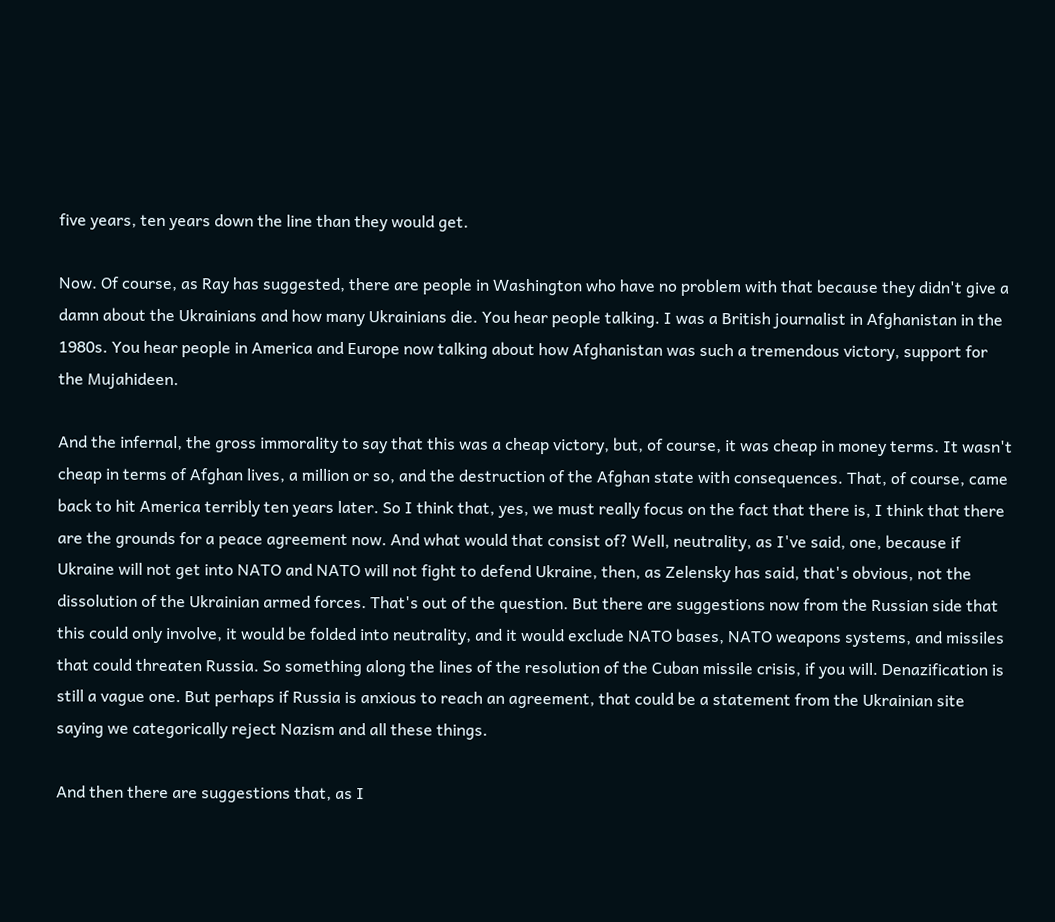five years, ten years down the line than they would get.

Now. Of course, as Ray has suggested, there are people in Washington who have no problem with that because they didn't give a damn about the Ukrainians and how many Ukrainians die. You hear people talking. I was a British journalist in Afghanistan in the 1980s. You hear people in America and Europe now talking about how Afghanistan was such a tremendous victory, support for the Mujahideen.

And the infernal, the gross immorality to say that this was a cheap victory, but, of course, it was cheap in money terms. It wasn't cheap in terms of Afghan lives, a million or so, and the destruction of the Afghan state with consequences. That, of course, came back to hit America terribly ten years later. So I think that, yes, we must really focus on the fact that there is, I think that there are the grounds for a peace agreement now. And what would that consist of? Well, neutrality, as I've said, one, because if Ukraine will not get into NATO and NATO will not fight to defend Ukraine, then, as Zelensky has said, that's obvious, not the dissolution of the Ukrainian armed forces. That's out of the question. But there are suggestions now from the Russian side that this could only involve, it would be folded into neutrality, and it would exclude NATO bases, NATO weapons systems, and missiles that could threaten Russia. So something along the lines of the resolution of the Cuban missile crisis, if you will. Denazification is still a vague one. But perhaps if Russia is anxious to reach an agreement, that could be a statement from the Ukrainian site saying we categorically reject Nazism and all these things.

And then there are suggestions that, as I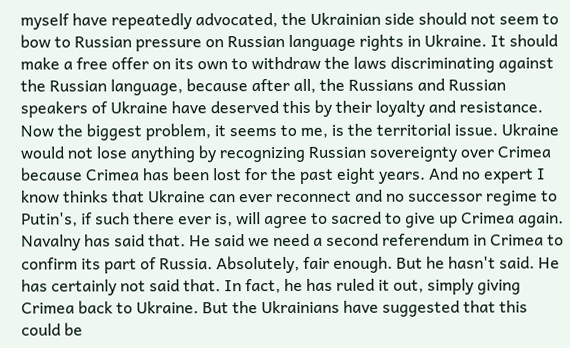myself have repeatedly advocated, the Ukrainian side should not seem to bow to Russian pressure on Russian language rights in Ukraine. It should make a free offer on its own to withdraw the laws discriminating against the Russian language, because after all, the Russians and Russian speakers of Ukraine have deserved this by their loyalty and resistance. Now the biggest problem, it seems to me, is the territorial issue. Ukraine would not lose anything by recognizing Russian sovereignty over Crimea because Crimea has been lost for the past eight years. And no expert I know thinks that Ukraine can ever reconnect and no successor regime to Putin's, if such there ever is, will agree to sacred to give up Crimea again. Navalny has said that. He said we need a second referendum in Crimea to confirm its part of Russia. Absolutely, fair enough. But he hasn't said. He has certainly not said that. In fact, he has ruled it out, simply giving Crimea back to Ukraine. But the Ukrainians have suggested that this could be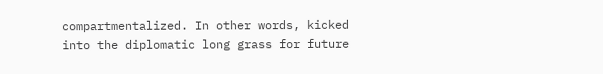compartmentalized. In other words, kicked into the diplomatic long grass for future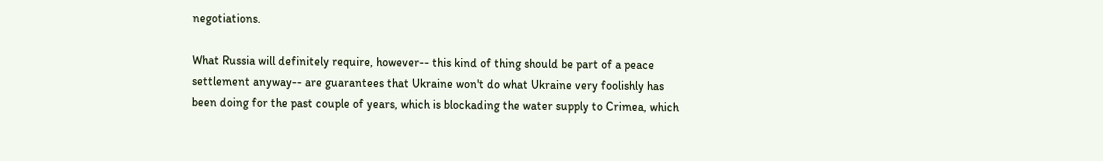negotiations.

What Russia will definitely require, however-- this kind of thing should be part of a peace settlement anyway-- are guarantees that Ukraine won't do what Ukraine very foolishly has been doing for the past couple of years, which is blockading the water supply to Crimea, which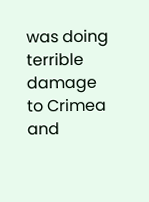was doing terrible damage to Crimea and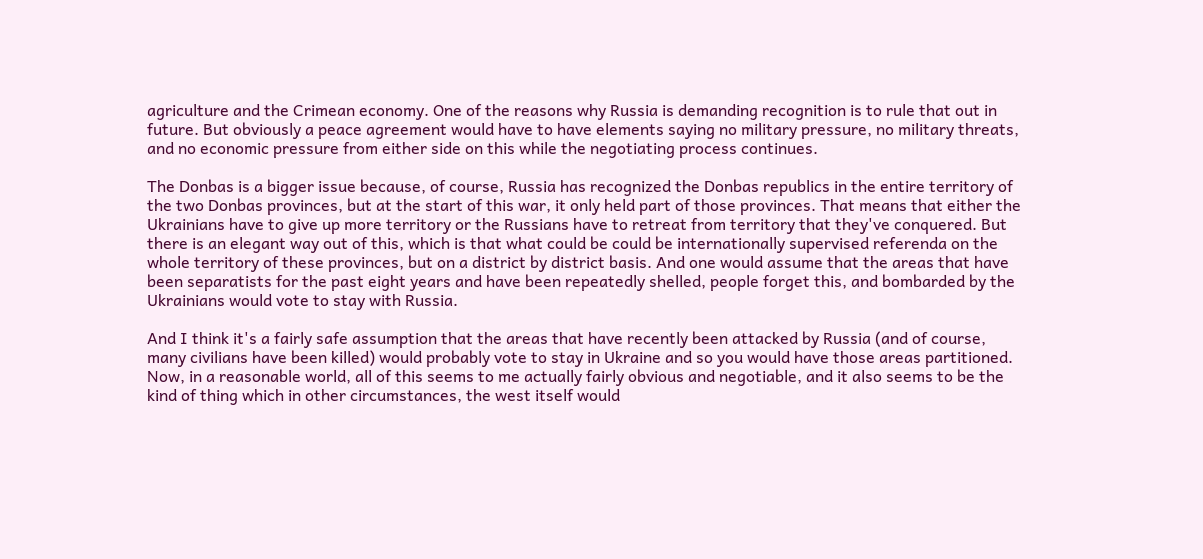agriculture and the Crimean economy. One of the reasons why Russia is demanding recognition is to rule that out in future. But obviously a peace agreement would have to have elements saying no military pressure, no military threats, and no economic pressure from either side on this while the negotiating process continues.

The Donbas is a bigger issue because, of course, Russia has recognized the Donbas republics in the entire territory of the two Donbas provinces, but at the start of this war, it only held part of those provinces. That means that either the Ukrainians have to give up more territory or the Russians have to retreat from territory that they've conquered. But there is an elegant way out of this, which is that what could be could be internationally supervised referenda on the whole territory of these provinces, but on a district by district basis. And one would assume that the areas that have been separatists for the past eight years and have been repeatedly shelled, people forget this, and bombarded by the Ukrainians would vote to stay with Russia.

And I think it's a fairly safe assumption that the areas that have recently been attacked by Russia (and of course, many civilians have been killed) would probably vote to stay in Ukraine and so you would have those areas partitioned. Now, in a reasonable world, all of this seems to me actually fairly obvious and negotiable, and it also seems to be the kind of thing which in other circumstances, the west itself would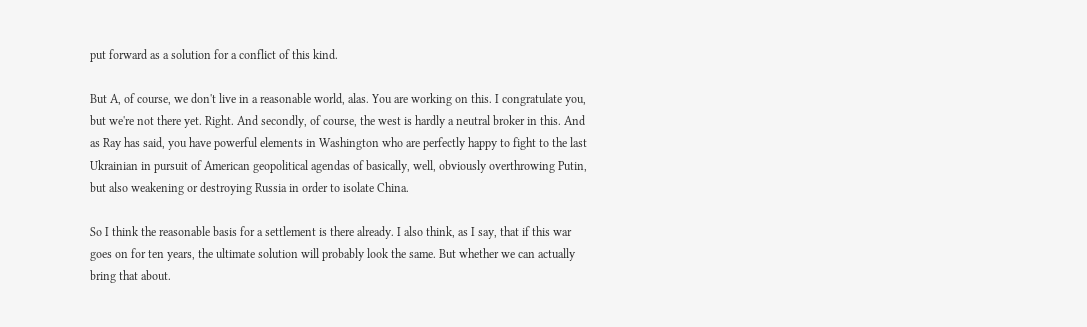put forward as a solution for a conflict of this kind.

But A, of course, we don't live in a reasonable world, alas. You are working on this. I congratulate you, but we're not there yet. Right. And secondly, of course, the west is hardly a neutral broker in this. And as Ray has said, you have powerful elements in Washington who are perfectly happy to fight to the last Ukrainian in pursuit of American geopolitical agendas of basically, well, obviously overthrowing Putin, but also weakening or destroying Russia in order to isolate China.

So I think the reasonable basis for a settlement is there already. I also think, as I say, that if this war goes on for ten years, the ultimate solution will probably look the same. But whether we can actually bring that about.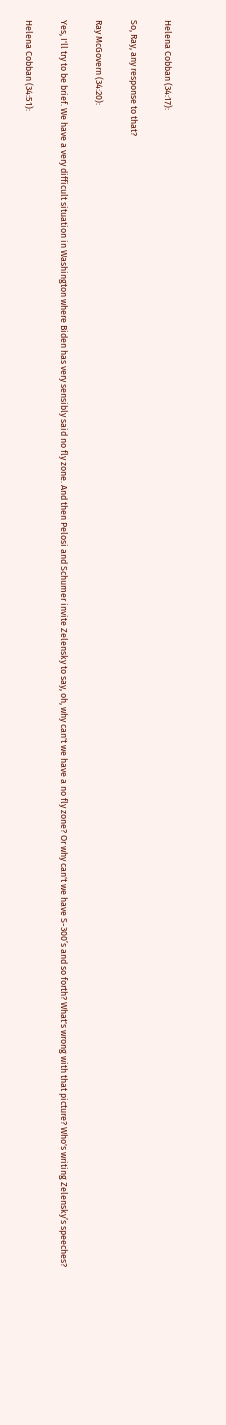Helena Cobban (34:17):

So, Ray, any response to that?

Ray McGovern (34:20):

Yes, I'll try to be brief. We have a very difficult situation in Washington where Biden has very sensibly said no fly zone. And then Pelosi and Schumer invite Zelensky to say, oh, why can't we have a no fly zone? Or why can't we have S-300’s and so forth? What's wrong with that picture? Who's writing Zelensky’s speeches?

Helena Cobban (34:51):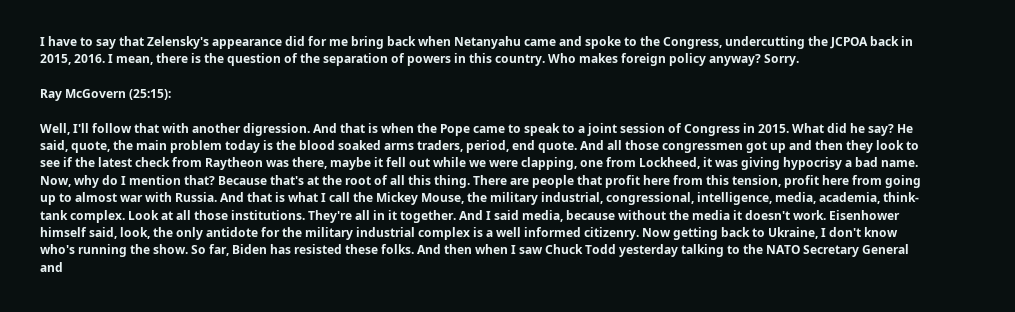I have to say that Zelensky's appearance did for me bring back when Netanyahu came and spoke to the Congress, undercutting the JCPOA back in 2015, 2016. I mean, there is the question of the separation of powers in this country. Who makes foreign policy anyway? Sorry.

Ray McGovern (25:15):

Well, I'll follow that with another digression. And that is when the Pope came to speak to a joint session of Congress in 2015. What did he say? He said, quote, the main problem today is the blood soaked arms traders, period, end quote. And all those congressmen got up and then they look to see if the latest check from Raytheon was there, maybe it fell out while we were clapping, one from Lockheed, it was giving hypocrisy a bad name. Now, why do I mention that? Because that's at the root of all this thing. There are people that profit here from this tension, profit here from going up to almost war with Russia. And that is what I call the Mickey Mouse, the military industrial, congressional, intelligence, media, academia, think-tank complex. Look at all those institutions. They're all in it together. And I said media, because without the media it doesn't work. Eisenhower himself said, look, the only antidote for the military industrial complex is a well informed citizenry. Now getting back to Ukraine, I don't know who's running the show. So far, Biden has resisted these folks. And then when I saw Chuck Todd yesterday talking to the NATO Secretary General and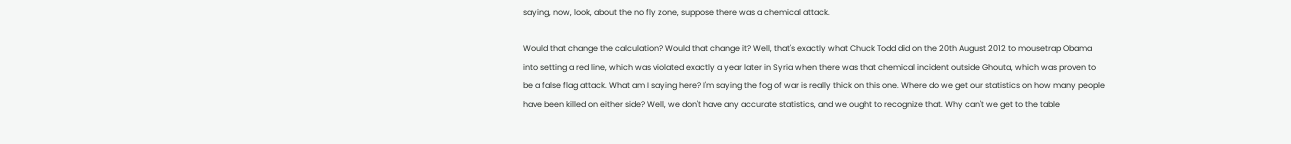saying, now, look, about the no fly zone, suppose there was a chemical attack.

Would that change the calculation? Would that change it? Well, that's exactly what Chuck Todd did on the 20th August 2012 to mousetrap Obama into setting a red line, which was violated exactly a year later in Syria when there was that chemical incident outside Ghouta, which was proven to be a false flag attack. What am I saying here? I'm saying the fog of war is really thick on this one. Where do we get our statistics on how many people have been killed on either side? Well, we don't have any accurate statistics, and we ought to recognize that. Why can't we get to the table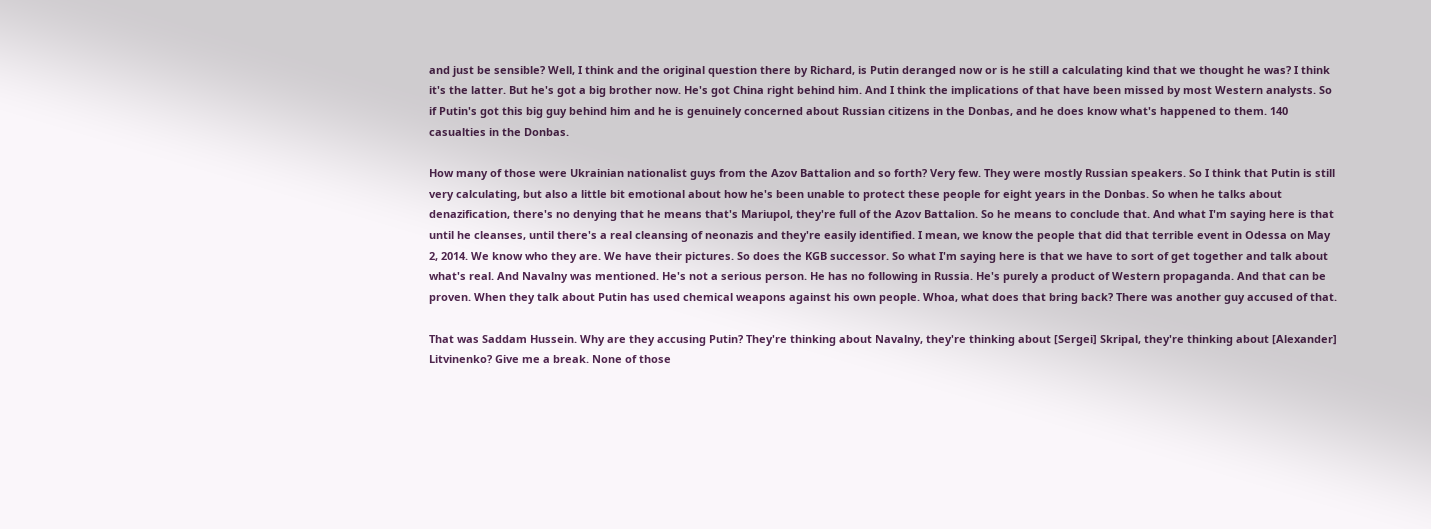and just be sensible? Well, I think and the original question there by Richard, is Putin deranged now or is he still a calculating kind that we thought he was? I think it's the latter. But he's got a big brother now. He's got China right behind him. And I think the implications of that have been missed by most Western analysts. So if Putin's got this big guy behind him and he is genuinely concerned about Russian citizens in the Donbas, and he does know what's happened to them. 140 casualties in the Donbas.

How many of those were Ukrainian nationalist guys from the Azov Battalion and so forth? Very few. They were mostly Russian speakers. So I think that Putin is still very calculating, but also a little bit emotional about how he's been unable to protect these people for eight years in the Donbas. So when he talks about denazification, there's no denying that he means that's Mariupol, they're full of the Azov Battalion. So he means to conclude that. And what I'm saying here is that until he cleanses, until there's a real cleansing of neonazis and they're easily identified. I mean, we know the people that did that terrible event in Odessa on May 2, 2014. We know who they are. We have their pictures. So does the KGB successor. So what I'm saying here is that we have to sort of get together and talk about what's real. And Navalny was mentioned. He's not a serious person. He has no following in Russia. He's purely a product of Western propaganda. And that can be proven. When they talk about Putin has used chemical weapons against his own people. Whoa, what does that bring back? There was another guy accused of that.

That was Saddam Hussein. Why are they accusing Putin? They're thinking about Navalny, they're thinking about [Sergei] Skripal, they're thinking about [Alexander] Litvinenko? Give me a break. None of those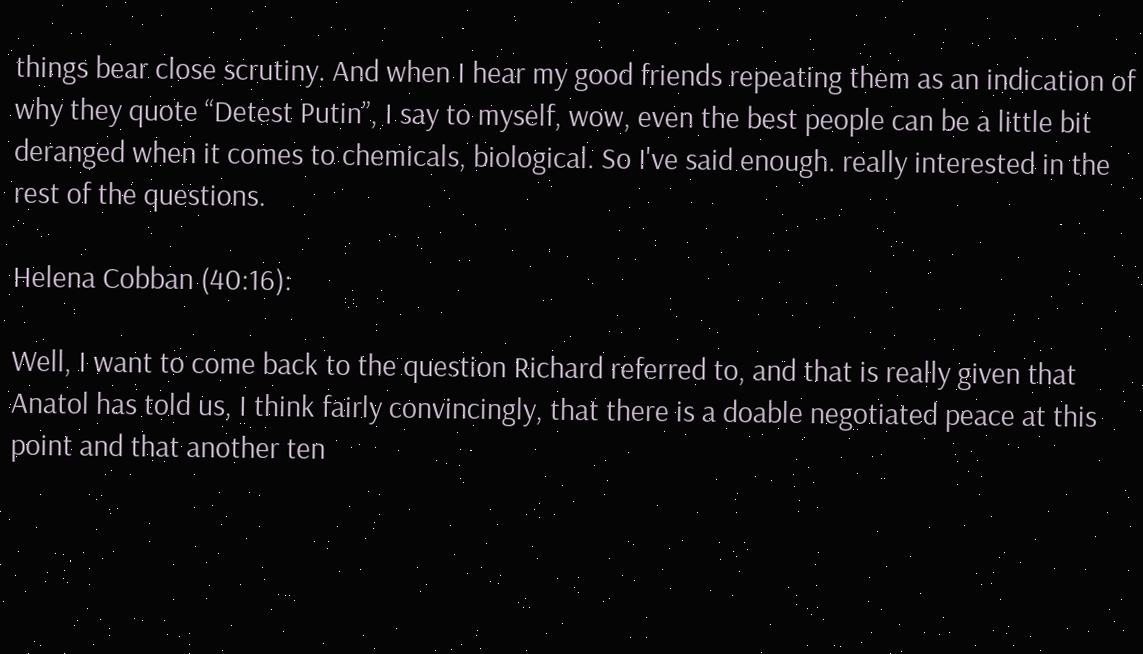things bear close scrutiny. And when I hear my good friends repeating them as an indication of why they quote “Detest Putin”, I say to myself, wow, even the best people can be a little bit deranged when it comes to chemicals, biological. So I've said enough. really interested in the rest of the questions.

Helena Cobban (40:16):

Well, I want to come back to the question Richard referred to, and that is really given that Anatol has told us, I think fairly convincingly, that there is a doable negotiated peace at this point and that another ten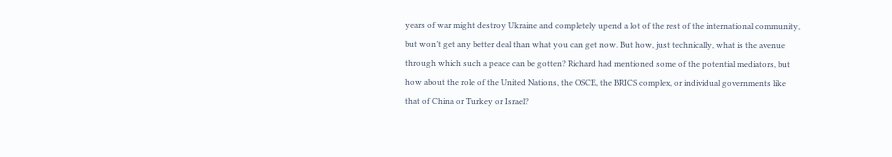years of war might destroy Ukraine and completely upend a lot of the rest of the international community, but won’t get any better deal than what you can get now. But how, just technically, what is the avenue through which such a peace can be gotten? Richard had mentioned some of the potential mediators, but how about the role of the United Nations, the OSCE, the BRICS complex, or individual governments like that of China or Turkey or Israel?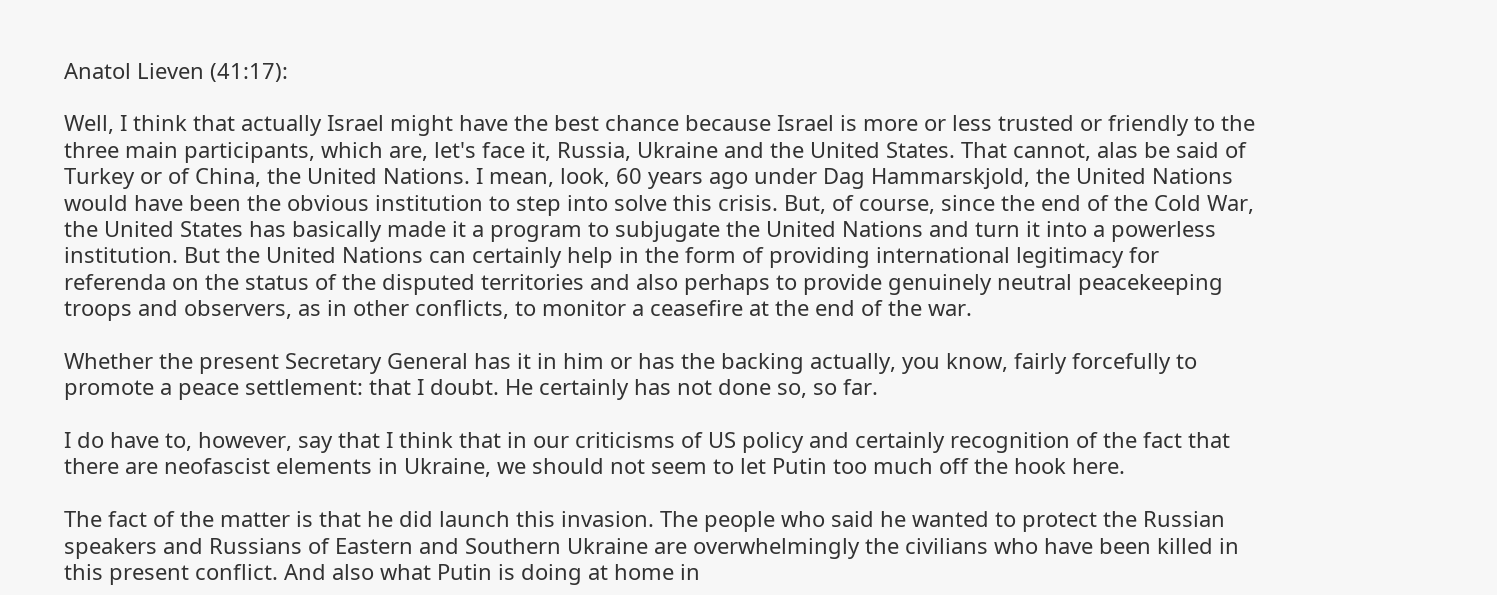Anatol Lieven (41:17):

Well, I think that actually Israel might have the best chance because Israel is more or less trusted or friendly to the three main participants, which are, let's face it, Russia, Ukraine and the United States. That cannot, alas be said of Turkey or of China, the United Nations. I mean, look, 60 years ago under Dag Hammarskjold, the United Nations would have been the obvious institution to step into solve this crisis. But, of course, since the end of the Cold War, the United States has basically made it a program to subjugate the United Nations and turn it into a powerless institution. But the United Nations can certainly help in the form of providing international legitimacy for referenda on the status of the disputed territories and also perhaps to provide genuinely neutral peacekeeping troops and observers, as in other conflicts, to monitor a ceasefire at the end of the war.

Whether the present Secretary General has it in him or has the backing actually, you know, fairly forcefully to promote a peace settlement: that I doubt. He certainly has not done so, so far.

I do have to, however, say that I think that in our criticisms of US policy and certainly recognition of the fact that there are neofascist elements in Ukraine, we should not seem to let Putin too much off the hook here.

The fact of the matter is that he did launch this invasion. The people who said he wanted to protect the Russian speakers and Russians of Eastern and Southern Ukraine are overwhelmingly the civilians who have been killed in this present conflict. And also what Putin is doing at home in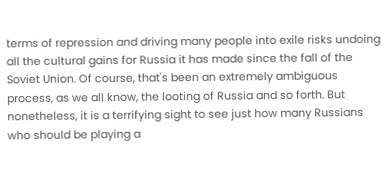terms of repression and driving many people into exile risks undoing all the cultural gains for Russia it has made since the fall of the Soviet Union. Of course, that's been an extremely ambiguous process, as we all know, the looting of Russia and so forth. But nonetheless, it is a terrifying sight to see just how many Russians who should be playing a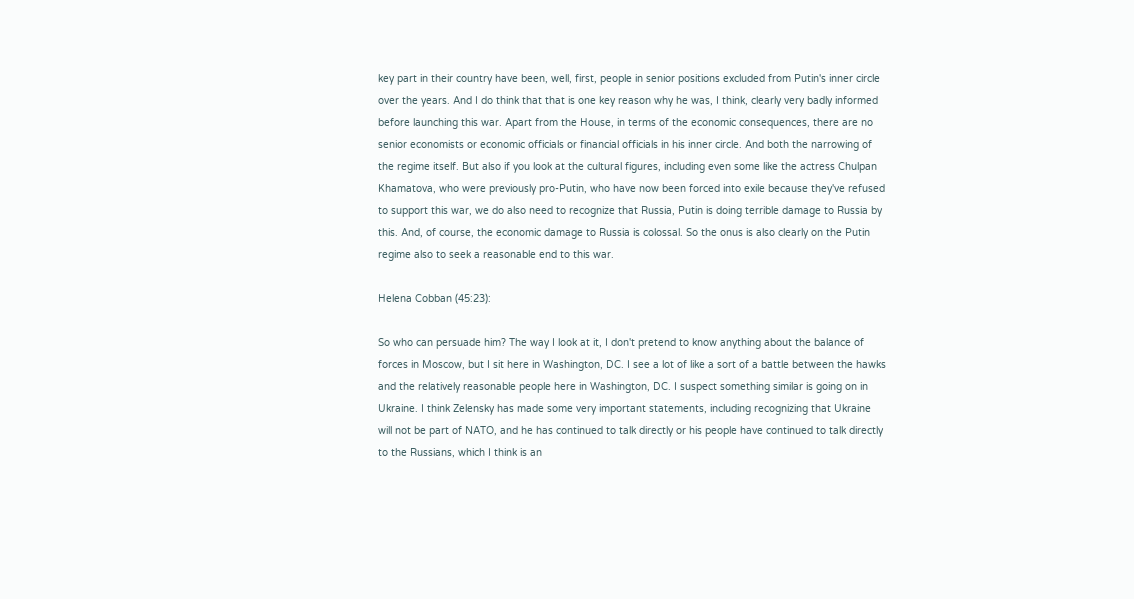key part in their country have been, well, first, people in senior positions excluded from Putin's inner circle over the years. And I do think that that is one key reason why he was, I think, clearly very badly informed before launching this war. Apart from the House, in terms of the economic consequences, there are no senior economists or economic officials or financial officials in his inner circle. And both the narrowing of the regime itself. But also if you look at the cultural figures, including even some like the actress Chulpan Khamatova, who were previously pro-Putin, who have now been forced into exile because they've refused to support this war, we do also need to recognize that Russia, Putin is doing terrible damage to Russia by this. And, of course, the economic damage to Russia is colossal. So the onus is also clearly on the Putin regime also to seek a reasonable end to this war.

Helena Cobban (45:23):

So who can persuade him? The way I look at it, I don't pretend to know anything about the balance of forces in Moscow, but I sit here in Washington, DC. I see a lot of like a sort of a battle between the hawks and the relatively reasonable people here in Washington, DC. I suspect something similar is going on in Ukraine. I think Zelensky has made some very important statements, including recognizing that Ukraine will not be part of NATO, and he has continued to talk directly or his people have continued to talk directly to the Russians, which I think is an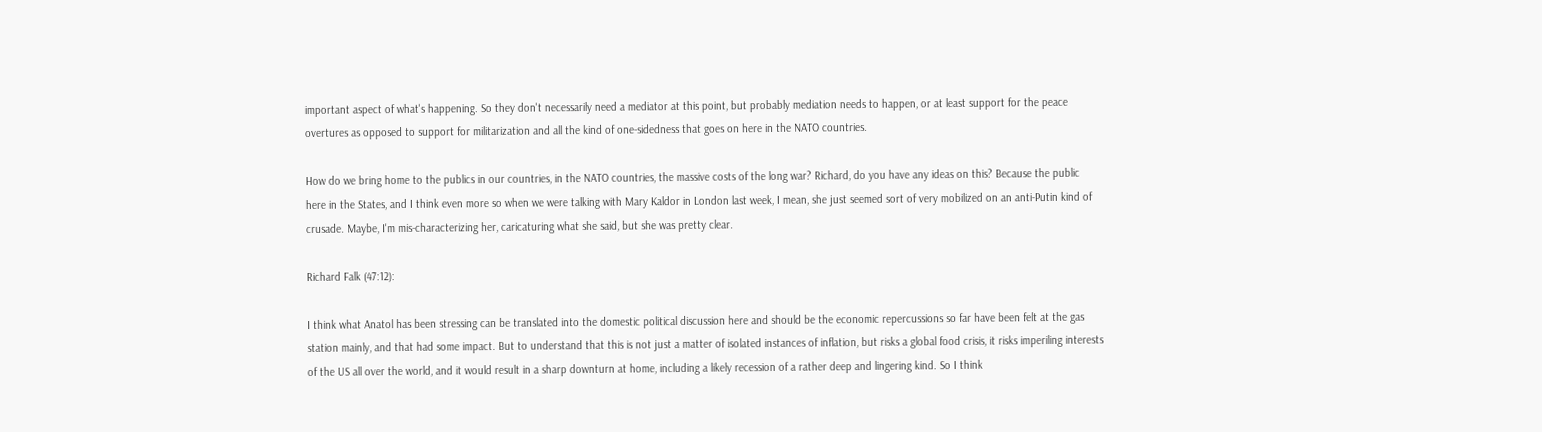important aspect of what's happening. So they don't necessarily need a mediator at this point, but probably mediation needs to happen, or at least support for the peace overtures as opposed to support for militarization and all the kind of one-sidedness that goes on here in the NATO countries.

How do we bring home to the publics in our countries, in the NATO countries, the massive costs of the long war? Richard, do you have any ideas on this? Because the public here in the States, and I think even more so when we were talking with Mary Kaldor in London last week, I mean, she just seemed sort of very mobilized on an anti-Putin kind of crusade. Maybe, I'm mis-characterizing her, caricaturing what she said, but she was pretty clear.

Richard Falk (47:12):

I think what Anatol has been stressing can be translated into the domestic political discussion here and should be the economic repercussions so far have been felt at the gas station mainly, and that had some impact. But to understand that this is not just a matter of isolated instances of inflation, but risks a global food crisis, it risks imperiling interests of the US all over the world, and it would result in a sharp downturn at home, including a likely recession of a rather deep and lingering kind. So I think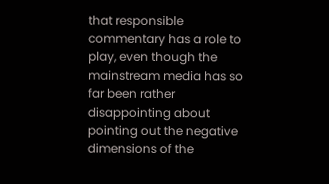that responsible commentary has a role to play, even though the mainstream media has so far been rather disappointing about pointing out the negative dimensions of the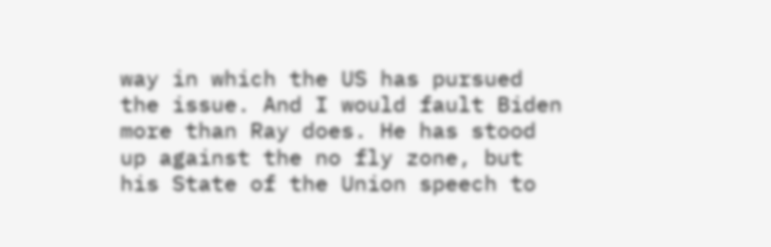way in which the US has pursued the issue. And I would fault Biden more than Ray does. He has stood up against the no fly zone, but his State of the Union speech to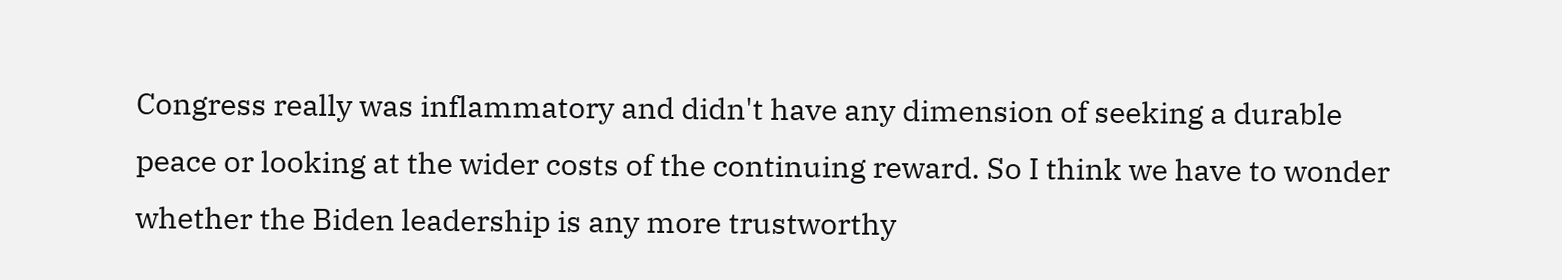Congress really was inflammatory and didn't have any dimension of seeking a durable peace or looking at the wider costs of the continuing reward. So I think we have to wonder whether the Biden leadership is any more trustworthy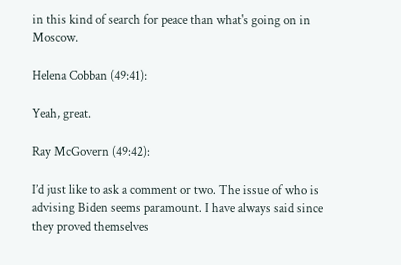in this kind of search for peace than what's going on in Moscow.

Helena Cobban (49:41):

Yeah, great.

Ray McGovern (49:42):

I’d just like to ask a comment or two. The issue of who is advising Biden seems paramount. I have always said since they proved themselves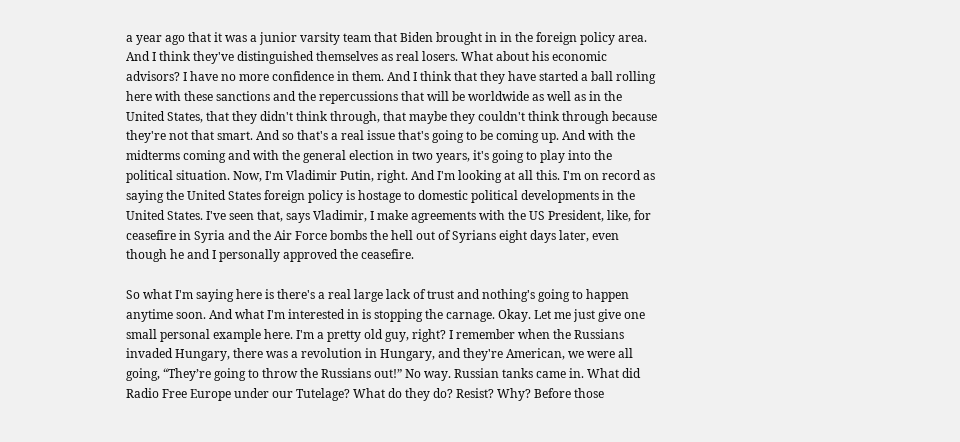a year ago that it was a junior varsity team that Biden brought in in the foreign policy area. And I think they've distinguished themselves as real losers. What about his economic advisors? I have no more confidence in them. And I think that they have started a ball rolling here with these sanctions and the repercussions that will be worldwide as well as in the United States, that they didn't think through, that maybe they couldn't think through because they're not that smart. And so that's a real issue that's going to be coming up. And with the midterms coming and with the general election in two years, it's going to play into the political situation. Now, I'm Vladimir Putin, right. And I'm looking at all this. I'm on record as saying the United States foreign policy is hostage to domestic political developments in the United States. I've seen that, says Vladimir, I make agreements with the US President, like, for ceasefire in Syria and the Air Force bombs the hell out of Syrians eight days later, even though he and I personally approved the ceasefire.

So what I'm saying here is there's a real large lack of trust and nothing's going to happen anytime soon. And what I'm interested in is stopping the carnage. Okay. Let me just give one small personal example here. I'm a pretty old guy, right? I remember when the Russians invaded Hungary, there was a revolution in Hungary, and they're American, we were all going, “They’re going to throw the Russians out!” No way. Russian tanks came in. What did Radio Free Europe under our Tutelage? What do they do? Resist? Why? Before those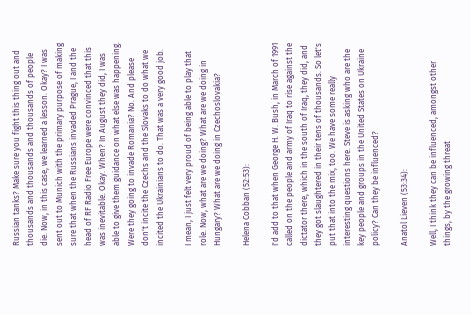Russian tanks? Make sure you fight this thing out and thousands and thousands and thousands of people die. Now, in this case, we learned a lesson. Okay? I was sent out to Munich with the primary purpose of making sure that when the Russians invaded Prague, I and the head of RF Radio Free Europe were convinced that this was inevitable. Okay. When? In August they did, I was able to give them guidance on what else was happening. Were they going to invade Romania? No. And please don't incite the Czechs and the Slovaks to do what we incited the Ukrainians to do. That was a very good job.

I mean, I just felt very proud of being able to play that role. Now, what are we doing? What are we doing in Hungary? What are we doing in Czechoslovakia?

Helena Cobban (52:53):

I'd add to that when George H. W. Bush, in March of 1991 called on the people and army of Iraq to rise against the dictator there, which in the south of Iraq, they did, and they got slaughtered in their tens of thousands. So let's put that into the mix, too. We have some really interesting questions here. Steve is asking who are the key people and groups in the United States on Ukraine policy? Can they be influenced?

Anatol Lieven (53:34):

Well, I think they can be influenced, amongst other things, by the growing threat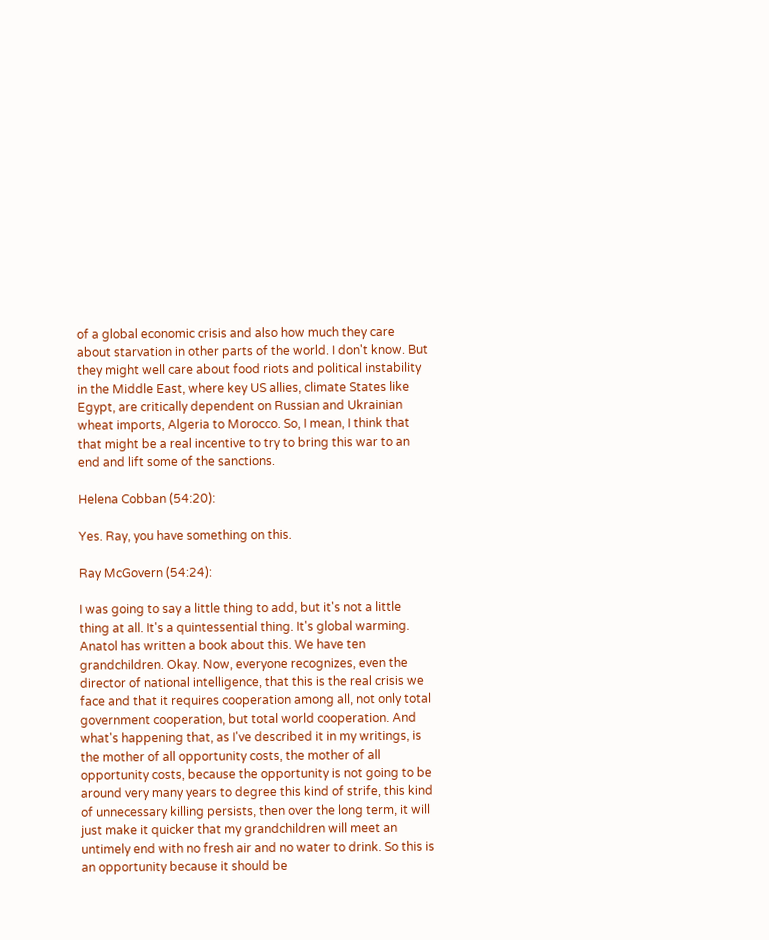of a global economic crisis and also how much they care about starvation in other parts of the world. I don't know. But they might well care about food riots and political instability in the Middle East, where key US allies, climate States like Egypt, are critically dependent on Russian and Ukrainian wheat imports, Algeria to Morocco. So, I mean, I think that that might be a real incentive to try to bring this war to an end and lift some of the sanctions.

Helena Cobban (54:20):

Yes. Ray, you have something on this.

Ray McGovern (54:24):

I was going to say a little thing to add, but it's not a little thing at all. It's a quintessential thing. It's global warming. Anatol has written a book about this. We have ten grandchildren. Okay. Now, everyone recognizes, even the director of national intelligence, that this is the real crisis we face and that it requires cooperation among all, not only total government cooperation, but total world cooperation. And what's happening that, as I've described it in my writings, is the mother of all opportunity costs, the mother of all opportunity costs, because the opportunity is not going to be around very many years to degree this kind of strife, this kind of unnecessary killing persists, then over the long term, it will just make it quicker that my grandchildren will meet an untimely end with no fresh air and no water to drink. So this is an opportunity because it should be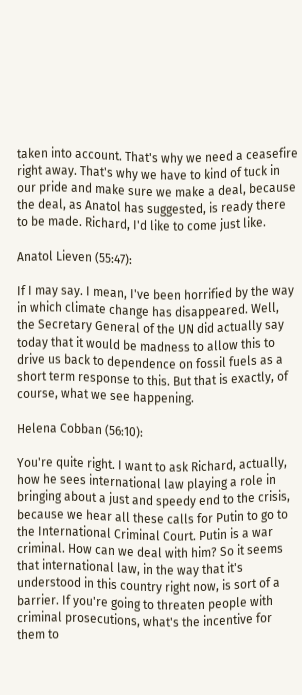taken into account. That's why we need a ceasefire right away. That's why we have to kind of tuck in our pride and make sure we make a deal, because the deal, as Anatol has suggested, is ready there to be made. Richard, I'd like to come just like.

Anatol Lieven (55:47):

If I may say. I mean, I've been horrified by the way in which climate change has disappeared. Well, the Secretary General of the UN did actually say today that it would be madness to allow this to drive us back to dependence on fossil fuels as a short term response to this. But that is exactly, of course, what we see happening.

Helena Cobban (56:10):

You're quite right. I want to ask Richard, actually, how he sees international law playing a role in bringing about a just and speedy end to the crisis, because we hear all these calls for Putin to go to the International Criminal Court. Putin is a war criminal. How can we deal with him? So it seems that international law, in the way that it's understood in this country right now, is sort of a barrier. If you're going to threaten people with criminal prosecutions, what's the incentive for them to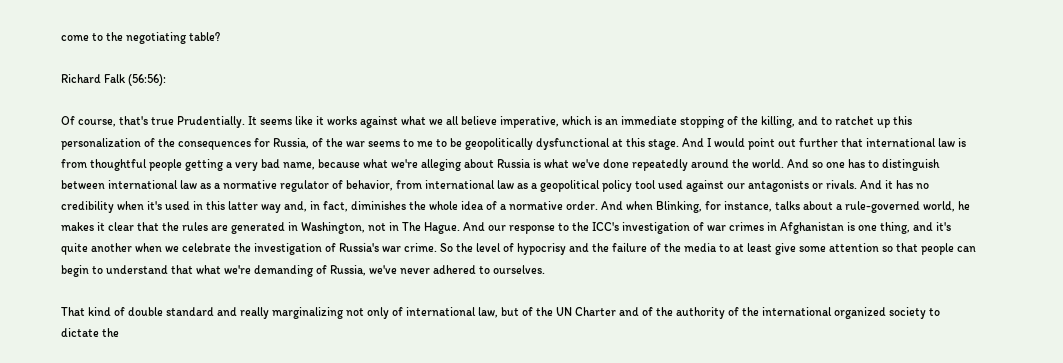come to the negotiating table?

Richard Falk (56:56):

Of course, that's true Prudentially. It seems like it works against what we all believe imperative, which is an immediate stopping of the killing, and to ratchet up this personalization of the consequences for Russia, of the war seems to me to be geopolitically dysfunctional at this stage. And I would point out further that international law is from thoughtful people getting a very bad name, because what we're alleging about Russia is what we've done repeatedly around the world. And so one has to distinguish between international law as a normative regulator of behavior, from international law as a geopolitical policy tool used against our antagonists or rivals. And it has no credibility when it's used in this latter way and, in fact, diminishes the whole idea of a normative order. And when Blinking, for instance, talks about a rule-governed world, he makes it clear that the rules are generated in Washington, not in The Hague. And our response to the ICC's investigation of war crimes in Afghanistan is one thing, and it's quite another when we celebrate the investigation of Russia's war crime. So the level of hypocrisy and the failure of the media to at least give some attention so that people can begin to understand that what we're demanding of Russia, we've never adhered to ourselves.

That kind of double standard and really marginalizing not only of international law, but of the UN Charter and of the authority of the international organized society to dictate the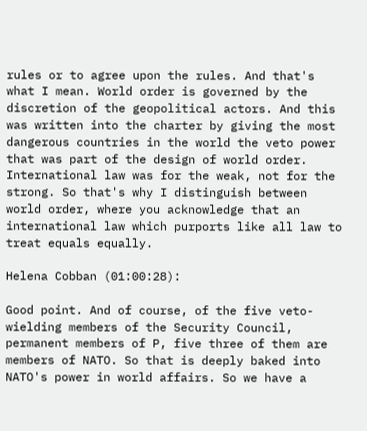rules or to agree upon the rules. And that's what I mean. World order is governed by the discretion of the geopolitical actors. And this was written into the charter by giving the most dangerous countries in the world the veto power that was part of the design of world order. International law was for the weak, not for the strong. So that's why I distinguish between world order, where you acknowledge that an international law which purports like all law to treat equals equally.

Helena Cobban (01:00:28):

Good point. And of course, of the five veto-wielding members of the Security Council, permanent members of P, five three of them are members of NATO. So that is deeply baked into NATO's power in world affairs. So we have a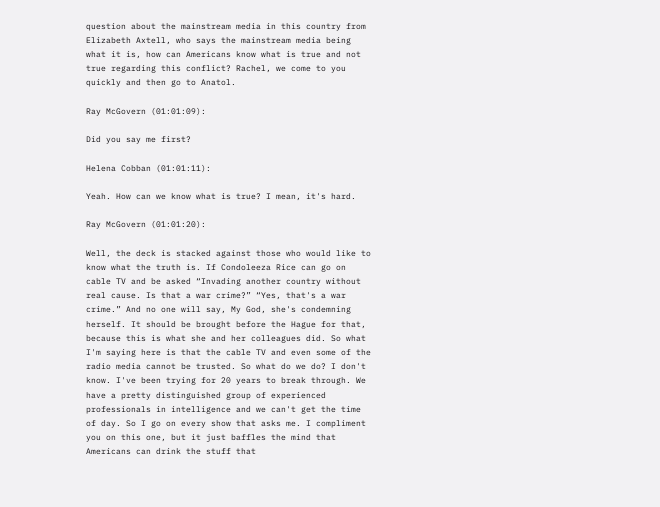question about the mainstream media in this country from Elizabeth Axtell, who says the mainstream media being what it is, how can Americans know what is true and not true regarding this conflict? Rachel, we come to you quickly and then go to Anatol.

Ray McGovern (01:01:09):

Did you say me first?

Helena Cobban (01:01:11):

Yeah. How can we know what is true? I mean, it's hard.

Ray McGovern (01:01:20):

Well, the deck is stacked against those who would like to know what the truth is. If Condoleeza Rice can go on cable TV and be asked “Invading another country without real cause. Is that a war crime?” “Yes, that's a war crime.” And no one will say, My God, she's condemning herself. It should be brought before the Hague for that, because this is what she and her colleagues did. So what I'm saying here is that the cable TV and even some of the radio media cannot be trusted. So what do we do? I don't know. I've been trying for 20 years to break through. We have a pretty distinguished group of experienced professionals in intelligence and we can't get the time of day. So I go on every show that asks me. I compliment you on this one, but it just baffles the mind that Americans can drink the stuff that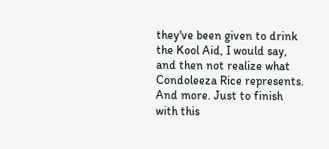they've been given to drink the Kool Aid, I would say, and then not realize what Condoleeza Rice represents. And more. Just to finish with this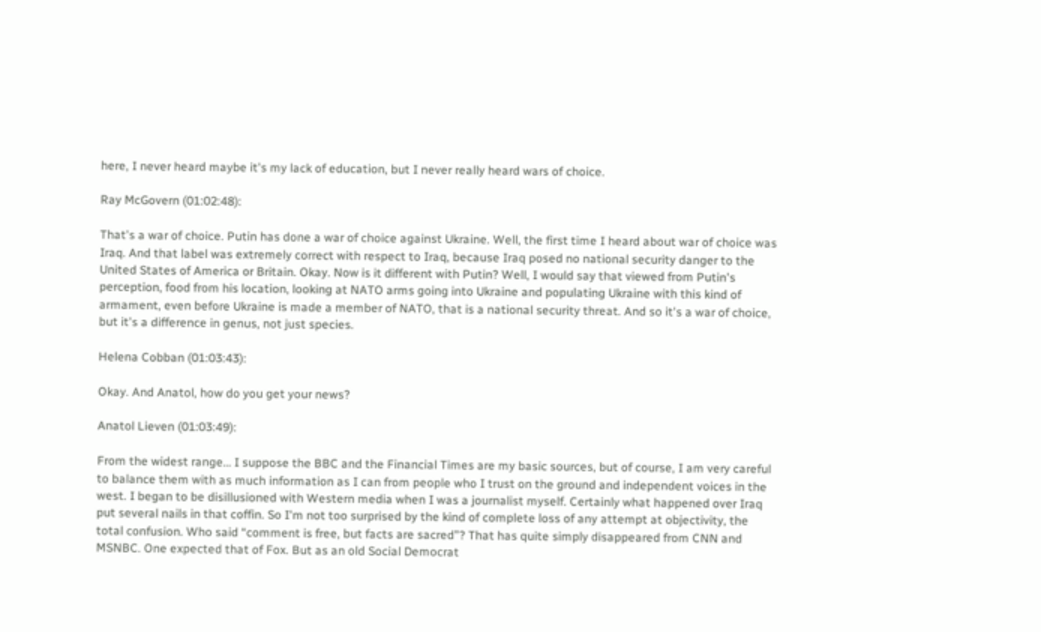here, I never heard maybe it's my lack of education, but I never really heard wars of choice.

Ray McGovern (01:02:48):

That's a war of choice. Putin has done a war of choice against Ukraine. Well, the first time I heard about war of choice was Iraq. And that label was extremely correct with respect to Iraq, because Iraq posed no national security danger to the United States of America or Britain. Okay. Now is it different with Putin? Well, I would say that viewed from Putin's perception, food from his location, looking at NATO arms going into Ukraine and populating Ukraine with this kind of armament, even before Ukraine is made a member of NATO, that is a national security threat. And so it's a war of choice, but it's a difference in genus, not just species.

Helena Cobban (01:03:43):

Okay. And Anatol, how do you get your news?

Anatol Lieven (01:03:49):

From the widest range… I suppose the BBC and the Financial Times are my basic sources, but of course, I am very careful to balance them with as much information as I can from people who I trust on the ground and independent voices in the west. I began to be disillusioned with Western media when I was a journalist myself. Certainly what happened over Iraq put several nails in that coffin. So I'm not too surprised by the kind of complete loss of any attempt at objectivity, the total confusion. Who said “comment is free, but facts are sacred”? That has quite simply disappeared from CNN and MSNBC. One expected that of Fox. But as an old Social Democrat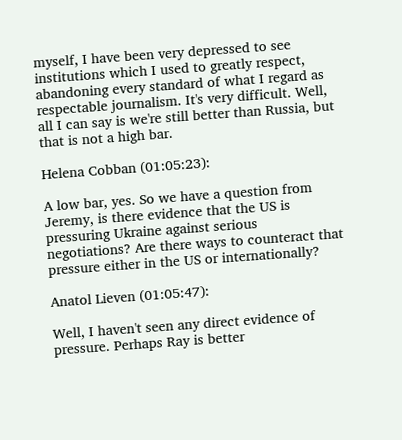myself, I have been very depressed to see institutions which I used to greatly respect, abandoning every standard of what I regard as respectable journalism. It's very difficult. Well, all I can say is we're still better than Russia, but that is not a high bar.

Helena Cobban (01:05:23):

A low bar, yes. So we have a question from Jeremy, is there evidence that the US is pressuring Ukraine against serious negotiations? Are there ways to counteract that pressure either in the US or internationally?

Anatol Lieven (01:05:47):

Well, I haven't seen any direct evidence of pressure. Perhaps Ray is better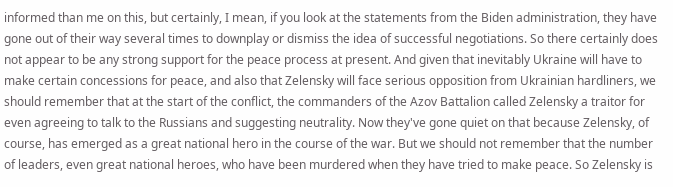informed than me on this, but certainly, I mean, if you look at the statements from the Biden administration, they have gone out of their way several times to downplay or dismiss the idea of successful negotiations. So there certainly does not appear to be any strong support for the peace process at present. And given that inevitably Ukraine will have to make certain concessions for peace, and also that Zelensky will face serious opposition from Ukrainian hardliners, we should remember that at the start of the conflict, the commanders of the Azov Battalion called Zelensky a traitor for even agreeing to talk to the Russians and suggesting neutrality. Now they've gone quiet on that because Zelensky, of course, has emerged as a great national hero in the course of the war. But we should not remember that the number of leaders, even great national heroes, who have been murdered when they have tried to make peace. So Zelensky is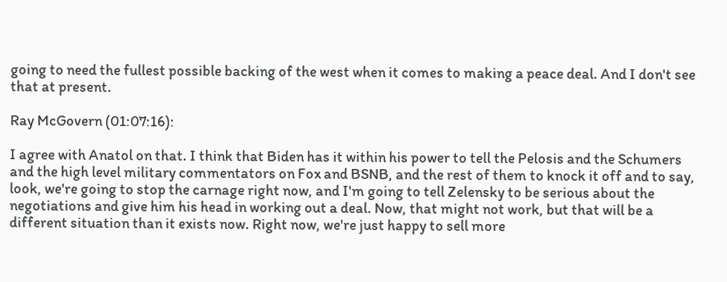going to need the fullest possible backing of the west when it comes to making a peace deal. And I don't see that at present.

Ray McGovern (01:07:16):

I agree with Anatol on that. I think that Biden has it within his power to tell the Pelosis and the Schumers and the high level military commentators on Fox and BSNB, and the rest of them to knock it off and to say, look, we're going to stop the carnage right now, and I'm going to tell Zelensky to be serious about the negotiations and give him his head in working out a deal. Now, that might not work, but that will be a different situation than it exists now. Right now, we're just happy to sell more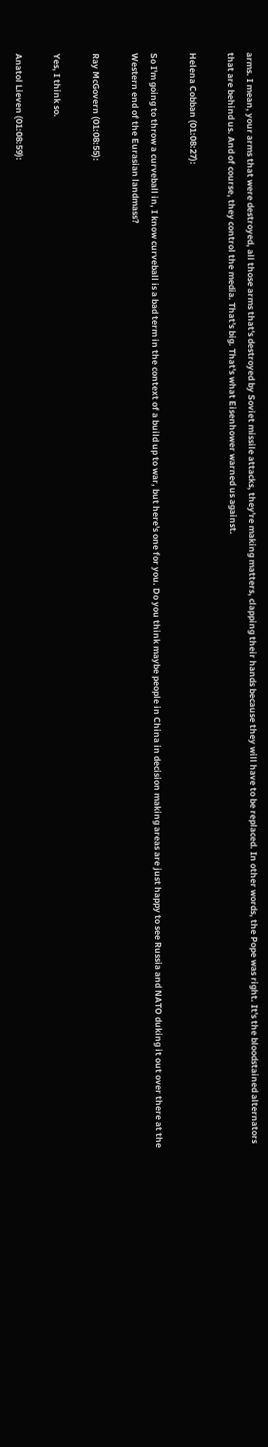arms. I mean, your arms that were destroyed, all those arms that's destroyed by Soviet missile attacks, they're making matters, clapping their hands because they will have to be replaced. In other words, the Pope was right. It's the bloodstained alternators that are behind us. And of course, they control the media. That's big. That's what Eisenhower warned us against.

Helena Cobban (01:08:27):

So I'm going to throw a curveball in, I know curveball is a bad term in the context of a build up to war, but here's one for you. Do you think maybe people in China in decision making areas are just happy to see Russia and NATO duking it out over there at the Western end of the Eurasian landmass?

Ray McGovern (01:08:55):

Yes, I think so.

Anatol Lieven (01:08:59):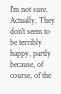I'm not sure. Actually. They don't seem to be terribly happy, partly because, of course, of the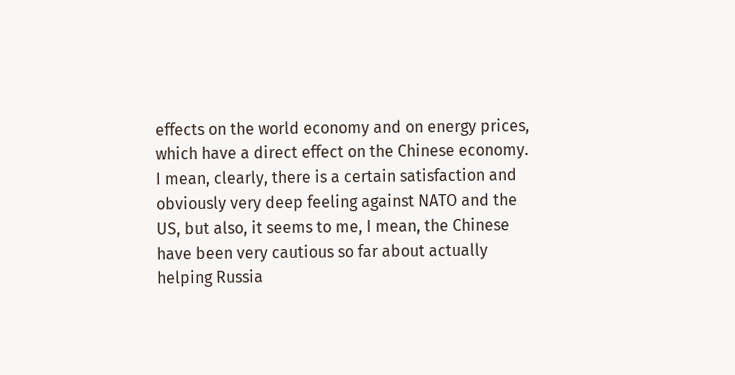effects on the world economy and on energy prices, which have a direct effect on the Chinese economy. I mean, clearly, there is a certain satisfaction and obviously very deep feeling against NATO and the US, but also, it seems to me, I mean, the Chinese have been very cautious so far about actually helping Russia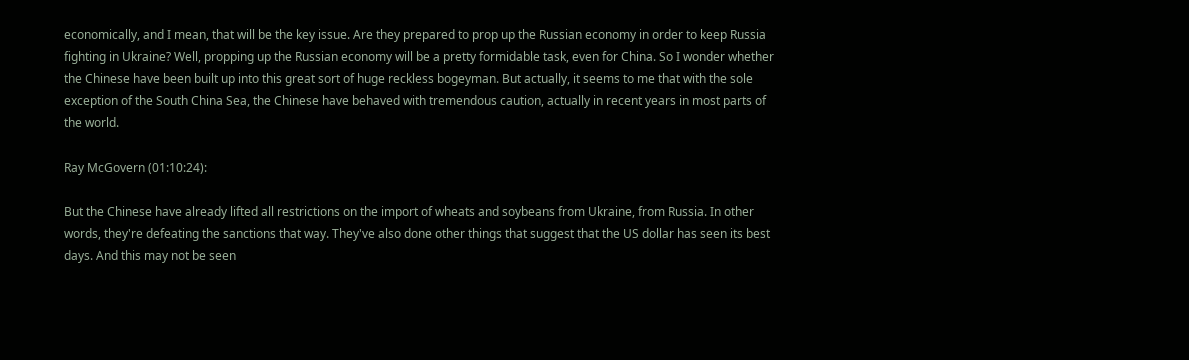economically, and I mean, that will be the key issue. Are they prepared to prop up the Russian economy in order to keep Russia fighting in Ukraine? Well, propping up the Russian economy will be a pretty formidable task, even for China. So I wonder whether the Chinese have been built up into this great sort of huge reckless bogeyman. But actually, it seems to me that with the sole exception of the South China Sea, the Chinese have behaved with tremendous caution, actually in recent years in most parts of the world.

Ray McGovern (01:10:24):

But the Chinese have already lifted all restrictions on the import of wheats and soybeans from Ukraine, from Russia. In other words, they're defeating the sanctions that way. They've also done other things that suggest that the US dollar has seen its best days. And this may not be seen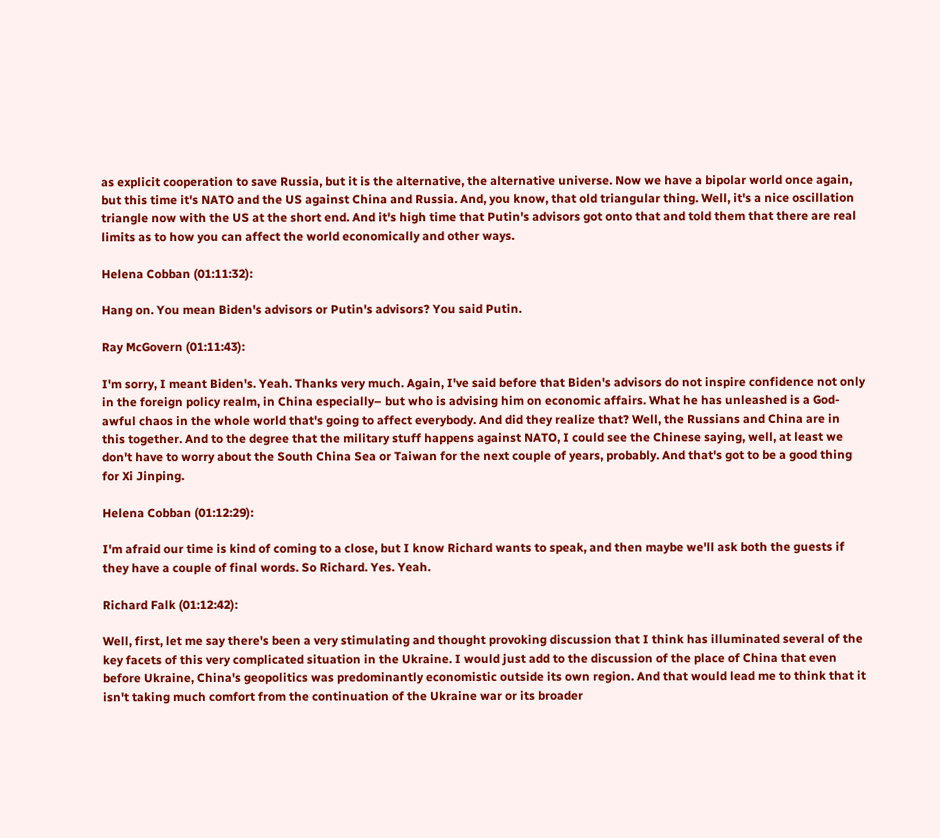as explicit cooperation to save Russia, but it is the alternative, the alternative universe. Now we have a bipolar world once again, but this time it's NATO and the US against China and Russia. And, you know, that old triangular thing. Well, it's a nice oscillation triangle now with the US at the short end. And it's high time that Putin's advisors got onto that and told them that there are real limits as to how you can affect the world economically and other ways.

Helena Cobban (01:11:32):

Hang on. You mean Biden's advisors or Putin's advisors? You said Putin.

Ray McGovern (01:11:43):

I'm sorry, I meant Biden's. Yeah. Thanks very much. Again, I've said before that Biden's advisors do not inspire confidence not only in the foreign policy realm, in China especially– but who is advising him on economic affairs. What he has unleashed is a God-awful chaos in the whole world that's going to affect everybody. And did they realize that? Well, the Russians and China are in this together. And to the degree that the military stuff happens against NATO, I could see the Chinese saying, well, at least we don't have to worry about the South China Sea or Taiwan for the next couple of years, probably. And that's got to be a good thing for Xi Jinping.

Helena Cobban (01:12:29):

I'm afraid our time is kind of coming to a close, but I know Richard wants to speak, and then maybe we'll ask both the guests if they have a couple of final words. So Richard. Yes. Yeah.

Richard Falk (01:12:42):

Well, first, let me say there's been a very stimulating and thought provoking discussion that I think has illuminated several of the key facets of this very complicated situation in the Ukraine. I would just add to the discussion of the place of China that even before Ukraine, China's geopolitics was predominantly economistic outside its own region. And that would lead me to think that it isn't taking much comfort from the continuation of the Ukraine war or its broader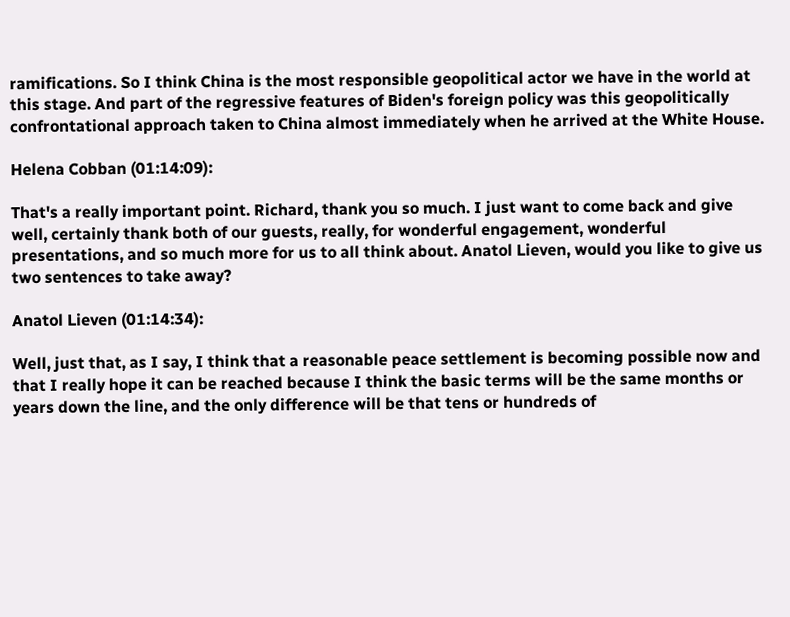ramifications. So I think China is the most responsible geopolitical actor we have in the world at this stage. And part of the regressive features of Biden's foreign policy was this geopolitically confrontational approach taken to China almost immediately when he arrived at the White House.

Helena Cobban (01:14:09):

That's a really important point. Richard, thank you so much. I just want to come back and give well, certainly thank both of our guests, really, for wonderful engagement, wonderful presentations, and so much more for us to all think about. Anatol Lieven, would you like to give us two sentences to take away?

Anatol Lieven (01:14:34):

Well, just that, as I say, I think that a reasonable peace settlement is becoming possible now and that I really hope it can be reached because I think the basic terms will be the same months or years down the line, and the only difference will be that tens or hundreds of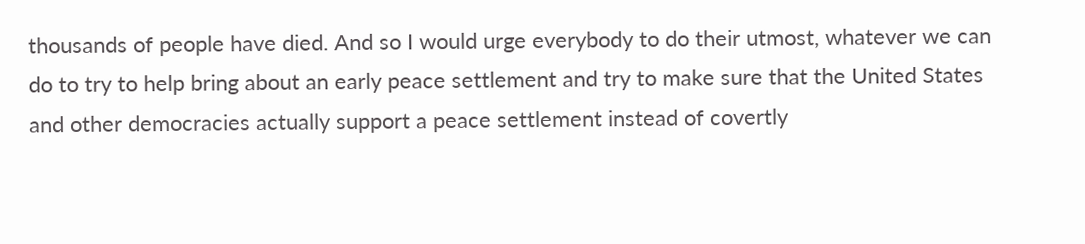thousands of people have died. And so I would urge everybody to do their utmost, whatever we can do to try to help bring about an early peace settlement and try to make sure that the United States and other democracies actually support a peace settlement instead of covertly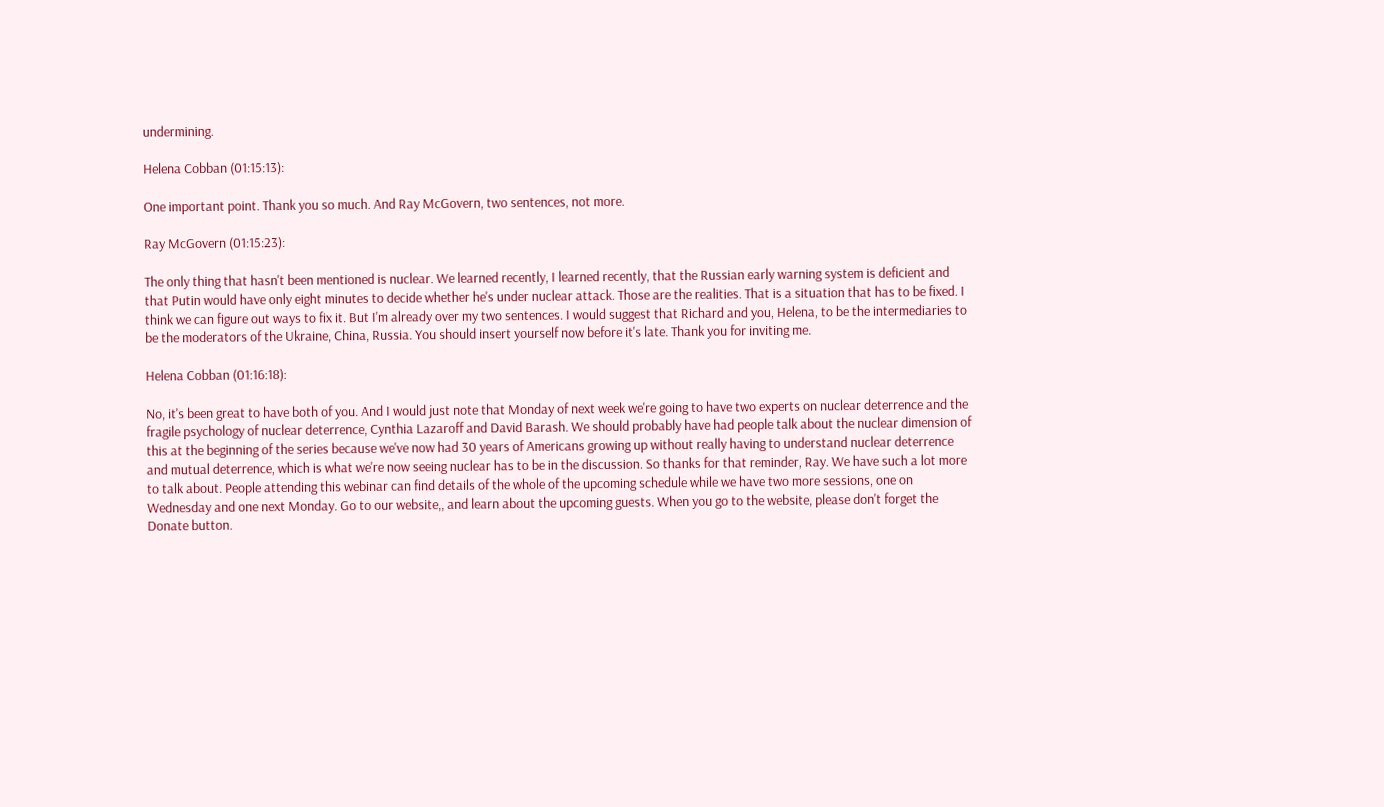undermining.

Helena Cobban (01:15:13):

One important point. Thank you so much. And Ray McGovern, two sentences, not more.

Ray McGovern (01:15:23):

The only thing that hasn't been mentioned is nuclear. We learned recently, I learned recently, that the Russian early warning system is deficient and that Putin would have only eight minutes to decide whether he's under nuclear attack. Those are the realities. That is a situation that has to be fixed. I think we can figure out ways to fix it. But I'm already over my two sentences. I would suggest that Richard and you, Helena, to be the intermediaries to be the moderators of the Ukraine, China, Russia. You should insert yourself now before it's late. Thank you for inviting me.

Helena Cobban (01:16:18):

No, it's been great to have both of you. And I would just note that Monday of next week we're going to have two experts on nuclear deterrence and the fragile psychology of nuclear deterrence, Cynthia Lazaroff and David Barash. We should probably have had people talk about the nuclear dimension of this at the beginning of the series because we've now had 30 years of Americans growing up without really having to understand nuclear deterrence and mutual deterrence, which is what we're now seeing nuclear has to be in the discussion. So thanks for that reminder, Ray. We have such a lot more to talk about. People attending this webinar can find details of the whole of the upcoming schedule while we have two more sessions, one on Wednesday and one next Monday. Go to our website,, and learn about the upcoming guests. When you go to the website, please don't forget the Donate button.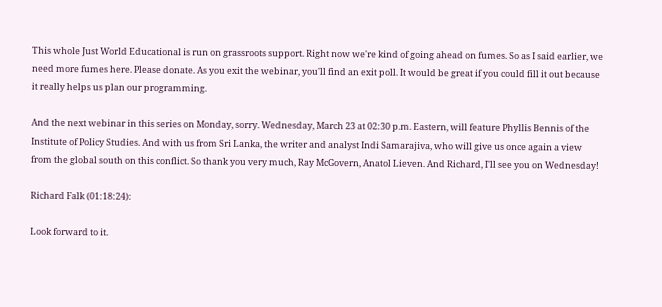This whole Just World Educational is run on grassroots support. Right now we're kind of going ahead on fumes. So as I said earlier, we need more fumes here. Please donate. As you exit the webinar, you'll find an exit poll. It would be great if you could fill it out because it really helps us plan our programming.

And the next webinar in this series on Monday, sorry. Wednesday, March 23 at 02:30 p.m. Eastern, will feature Phyllis Bennis of the Institute of Policy Studies. And with us from Sri Lanka, the writer and analyst Indi Samarajiva, who will give us once again a view from the global south on this conflict. So thank you very much, Ray McGovern, Anatol Lieven. And Richard, I'll see you on Wednesday!

Richard Falk (01:18:24):

Look forward to it.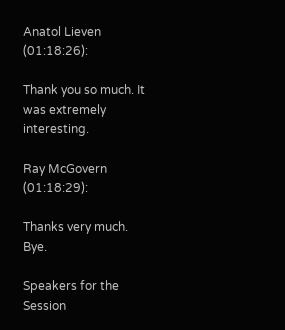Anatol Lieven (01:18:26):

Thank you so much. It was extremely interesting.

Ray McGovern (01:18:29):

Thanks very much. Bye.

Speakers for the Session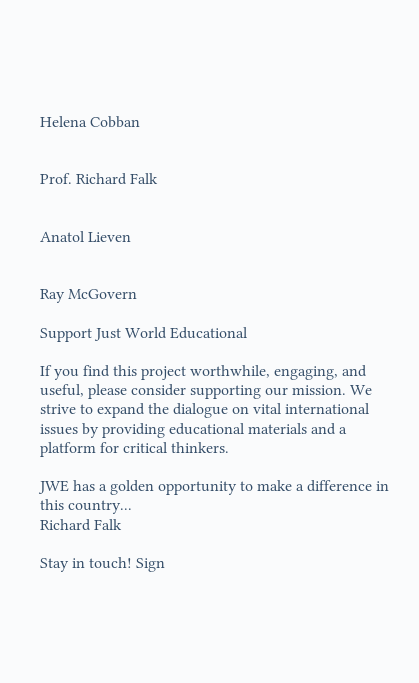Helena Cobban


Prof. Richard Falk


Anatol Lieven


Ray McGovern

Support Just World Educational

If you find this project worthwhile, engaging, and useful, please consider supporting our mission. We strive to expand the dialogue on vital international issues by providing educational materials and a platform for critical thinkers.

JWE has a golden opportunity to make a difference in this country...
Richard Falk

Stay in touch! Sign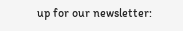up for our newsletter: